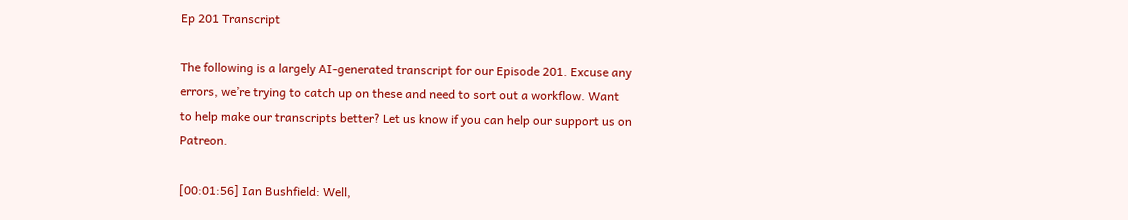Ep 201 Transcript

The following is a largely AI-generated transcript for our Episode 201. Excuse any errors, we’re trying to catch up on these and need to sort out a workflow. Want to help make our transcripts better? Let us know if you can help our support us on Patreon.

[00:01:56] Ian Bushfield: Well,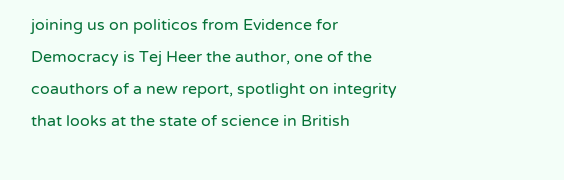joining us on politicos from Evidence for Democracy is Tej Heer the author, one of the coauthors of a new report, spotlight on integrity that looks at the state of science in British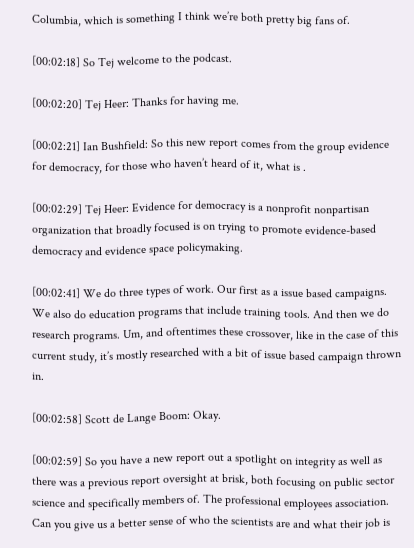Columbia, which is something I think we’re both pretty big fans of.

[00:02:18] So Tej welcome to the podcast.

[00:02:20] Tej Heer: Thanks for having me.

[00:02:21] Ian Bushfield: So this new report comes from the group evidence for democracy, for those who haven’t heard of it, what is .

[00:02:29] Tej Heer: Evidence for democracy is a nonprofit nonpartisan organization that broadly focused is on trying to promote evidence-based democracy and evidence space policymaking.

[00:02:41] We do three types of work. Our first as a issue based campaigns. We also do education programs that include training tools. And then we do research programs. Um, and oftentimes these crossover, like in the case of this current study, it’s mostly researched with a bit of issue based campaign thrown in.

[00:02:58] Scott de Lange Boom: Okay.

[00:02:59] So you have a new report out a spotlight on integrity as well as there was a previous report oversight at brisk, both focusing on public sector science and specifically members of. The professional employees association. Can you give us a better sense of who the scientists are and what their job is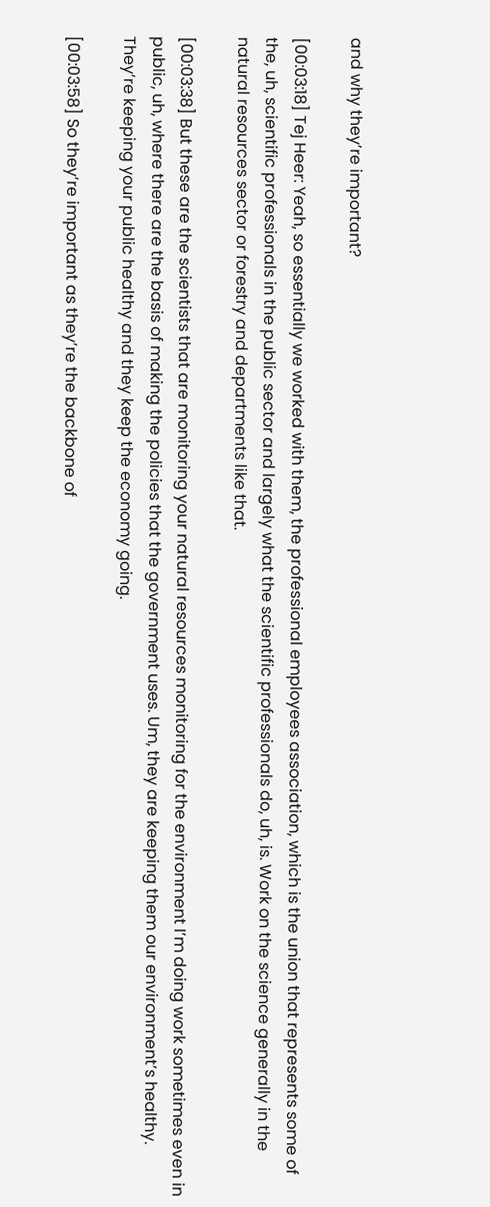and why they’re important?

[00:03:18] Tej Heer: Yeah, so essentially we worked with them, the professional employees association, which is the union that represents some of the, uh, scientific professionals in the public sector and largely what the scientific professionals do, uh, is. Work on the science generally in the natural resources sector or forestry and departments like that.

[00:03:38] But these are the scientists that are monitoring your natural resources monitoring for the environment I’m doing work sometimes even in public, uh, where there are the basis of making the policies that the government uses. Um, they are keeping them our environment’s healthy. They’re keeping your public healthy and they keep the economy going.

[00:03:58] So they’re important as they’re the backbone of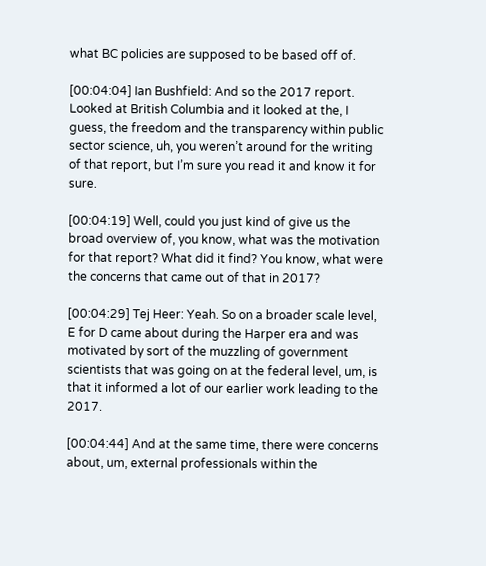what BC policies are supposed to be based off of.

[00:04:04] Ian Bushfield: And so the 2017 report. Looked at British Columbia and it looked at the, I guess, the freedom and the transparency within public sector science, uh, you weren’t around for the writing of that report, but I’m sure you read it and know it for sure.

[00:04:19] Well, could you just kind of give us the broad overview of, you know, what was the motivation for that report? What did it find? You know, what were the concerns that came out of that in 2017?

[00:04:29] Tej Heer: Yeah. So on a broader scale level, E for D came about during the Harper era and was motivated by sort of the muzzling of government scientists that was going on at the federal level, um, is that it informed a lot of our earlier work leading to the 2017.

[00:04:44] And at the same time, there were concerns about, um, external professionals within the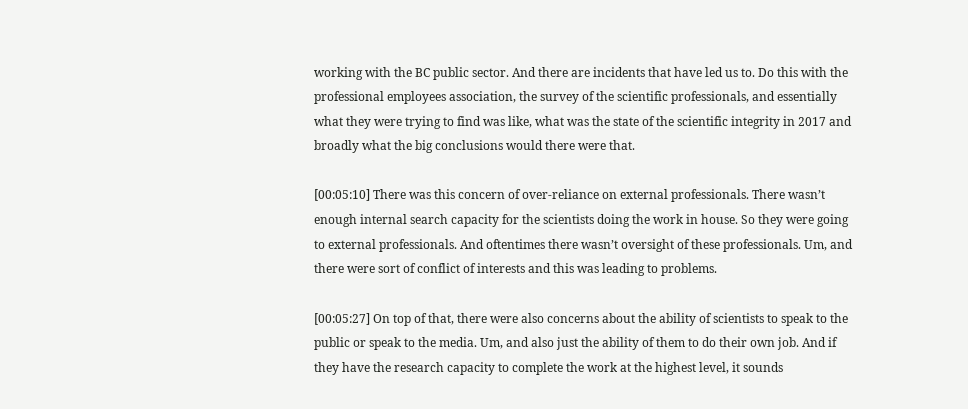working with the BC public sector. And there are incidents that have led us to. Do this with the professional employees association, the survey of the scientific professionals, and essentially what they were trying to find was like, what was the state of the scientific integrity in 2017 and broadly what the big conclusions would there were that.

[00:05:10] There was this concern of over-reliance on external professionals. There wasn’t enough internal search capacity for the scientists doing the work in house. So they were going to external professionals. And oftentimes there wasn’t oversight of these professionals. Um, and there were sort of conflict of interests and this was leading to problems.

[00:05:27] On top of that, there were also concerns about the ability of scientists to speak to the public or speak to the media. Um, and also just the ability of them to do their own job. And if they have the research capacity to complete the work at the highest level, it sounds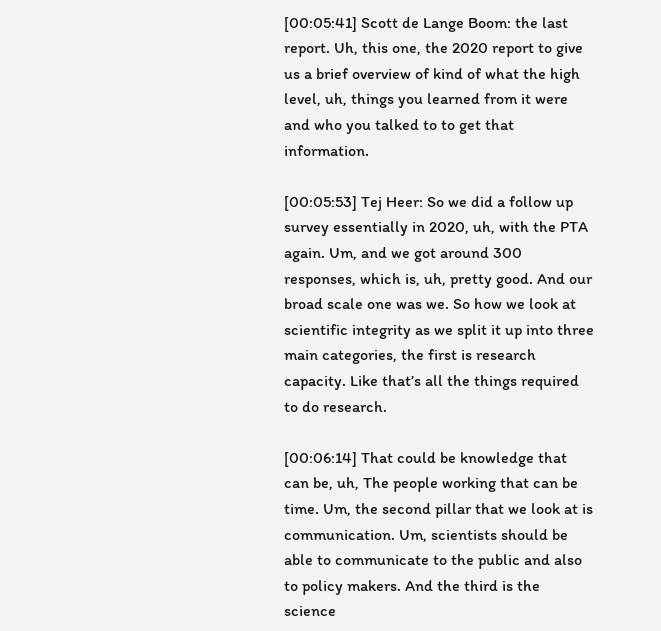[00:05:41] Scott de Lange Boom: the last report. Uh, this one, the 2020 report to give us a brief overview of kind of what the high level, uh, things you learned from it were and who you talked to to get that information.

[00:05:53] Tej Heer: So we did a follow up survey essentially in 2020, uh, with the PTA again. Um, and we got around 300 responses, which is, uh, pretty good. And our broad scale one was we. So how we look at scientific integrity as we split it up into three main categories, the first is research capacity. Like that’s all the things required to do research.

[00:06:14] That could be knowledge that can be, uh, The people working that can be time. Um, the second pillar that we look at is communication. Um, scientists should be able to communicate to the public and also to policy makers. And the third is the science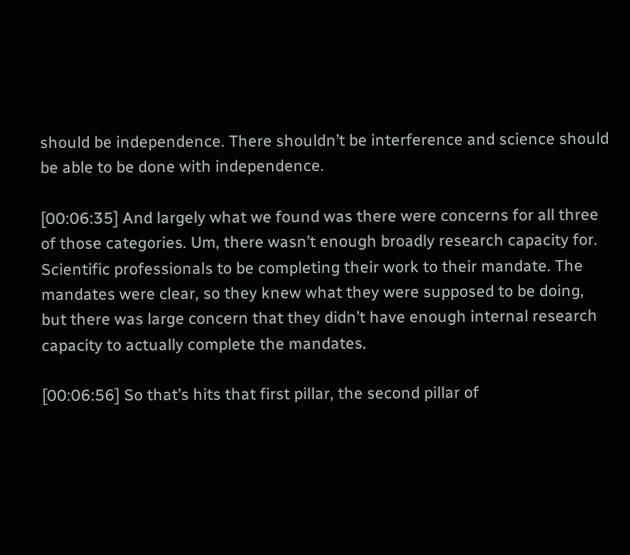should be independence. There shouldn’t be interference and science should be able to be done with independence.

[00:06:35] And largely what we found was there were concerns for all three of those categories. Um, there wasn’t enough broadly research capacity for. Scientific professionals to be completing their work to their mandate. The mandates were clear, so they knew what they were supposed to be doing, but there was large concern that they didn’t have enough internal research capacity to actually complete the mandates.

[00:06:56] So that’s hits that first pillar, the second pillar of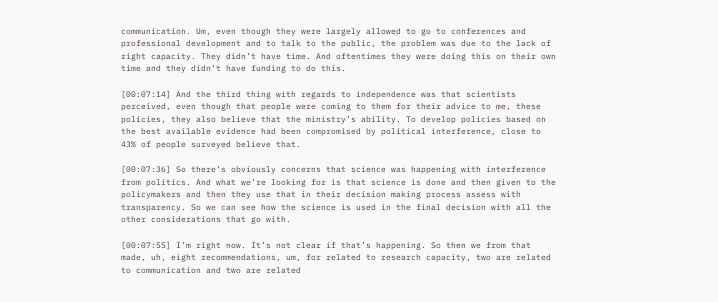communication. Um, even though they were largely allowed to go to conferences and professional development and to talk to the public, the problem was due to the lack of right capacity. They didn’t have time. And oftentimes they were doing this on their own time and they didn’t have funding to do this.

[00:07:14] And the third thing with regards to independence was that scientists perceived, even though that people were coming to them for their advice to me, these policies, they also believe that the ministry’s ability. To develop policies based on the best available evidence had been compromised by political interference, close to 43% of people surveyed believe that.

[00:07:36] So there’s obviously concerns that science was happening with interference from politics. And what we’re looking for is that science is done and then given to the policymakers and then they use that in their decision making process assess with transparency. So we can see how the science is used in the final decision with all the other considerations that go with.

[00:07:55] I’m right now. It’s not clear if that’s happening. So then we from that made, uh, eight recommendations, um, for related to research capacity, two are related to communication and two are related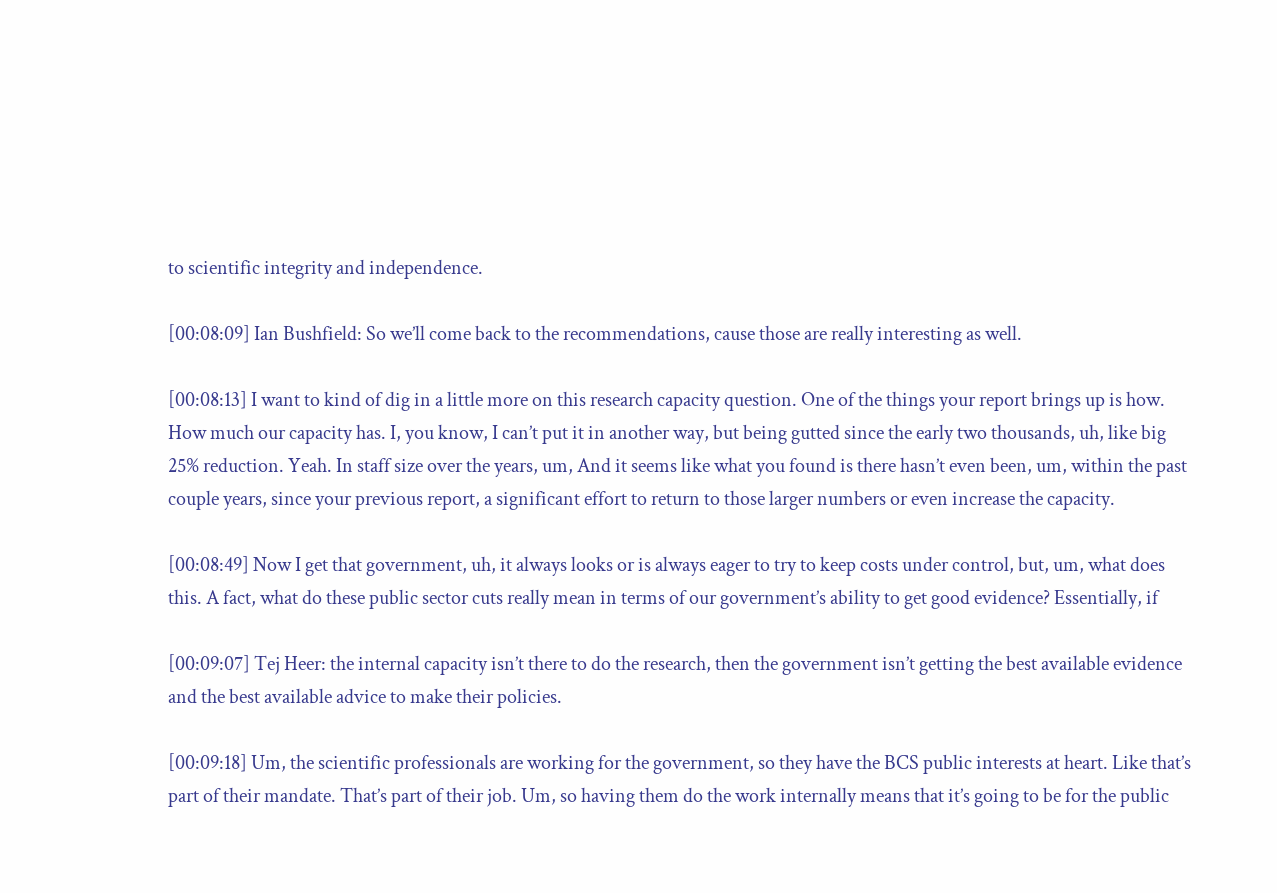to scientific integrity and independence.

[00:08:09] Ian Bushfield: So we’ll come back to the recommendations, cause those are really interesting as well.

[00:08:13] I want to kind of dig in a little more on this research capacity question. One of the things your report brings up is how. How much our capacity has. I, you know, I can’t put it in another way, but being gutted since the early two thousands, uh, like big 25% reduction. Yeah. In staff size over the years, um, And it seems like what you found is there hasn’t even been, um, within the past couple years, since your previous report, a significant effort to return to those larger numbers or even increase the capacity.

[00:08:49] Now I get that government, uh, it always looks or is always eager to try to keep costs under control, but, um, what does this. A fact, what do these public sector cuts really mean in terms of our government’s ability to get good evidence? Essentially, if

[00:09:07] Tej Heer: the internal capacity isn’t there to do the research, then the government isn’t getting the best available evidence and the best available advice to make their policies.

[00:09:18] Um, the scientific professionals are working for the government, so they have the BCS public interests at heart. Like that’s part of their mandate. That’s part of their job. Um, so having them do the work internally means that it’s going to be for the public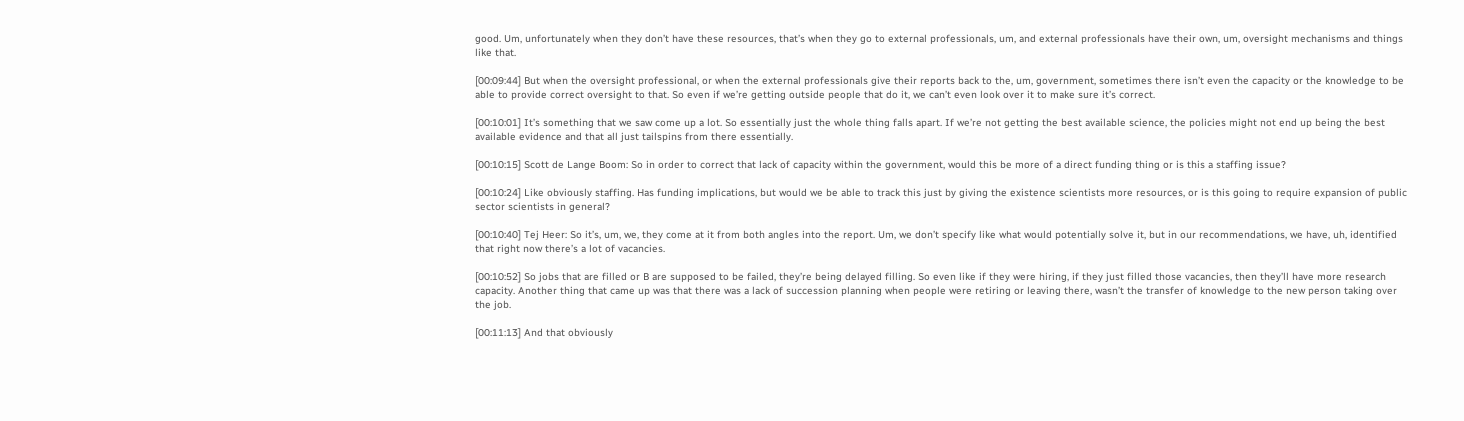good. Um, unfortunately when they don’t have these resources, that’s when they go to external professionals, um, and external professionals have their own, um, oversight mechanisms and things like that.

[00:09:44] But when the oversight professional, or when the external professionals give their reports back to the, um, government, sometimes there isn’t even the capacity or the knowledge to be able to provide correct oversight to that. So even if we’re getting outside people that do it, we can’t even look over it to make sure it’s correct.

[00:10:01] It’s something that we saw come up a lot. So essentially just the whole thing falls apart. If we’re not getting the best available science, the policies might not end up being the best available evidence and that all just tailspins from there essentially.

[00:10:15] Scott de Lange Boom: So in order to correct that lack of capacity within the government, would this be more of a direct funding thing or is this a staffing issue?

[00:10:24] Like obviously staffing. Has funding implications, but would we be able to track this just by giving the existence scientists more resources, or is this going to require expansion of public sector scientists in general?

[00:10:40] Tej Heer: So it’s, um, we, they come at it from both angles into the report. Um, we don’t specify like what would potentially solve it, but in our recommendations, we have, uh, identified that right now there’s a lot of vacancies.

[00:10:52] So jobs that are filled or B are supposed to be failed, they’re being delayed filling. So even like if they were hiring, if they just filled those vacancies, then they’ll have more research capacity. Another thing that came up was that there was a lack of succession planning when people were retiring or leaving there, wasn’t the transfer of knowledge to the new person taking over the job.

[00:11:13] And that obviously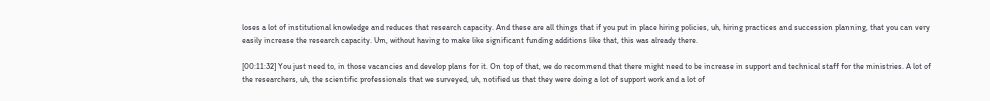loses a lot of institutional knowledge and reduces that research capacity. And these are all things that if you put in place hiring policies, uh, hiring practices and succession planning, that you can very easily increase the research capacity. Um, without having to make like significant funding additions like that, this was already there.

[00:11:32] You just need to, in those vacancies and develop plans for it. On top of that, we do recommend that there might need to be increase in support and technical staff for the ministries. A lot of the researchers, uh, the scientific professionals that we surveyed, uh, notified us that they were doing a lot of support work and a lot of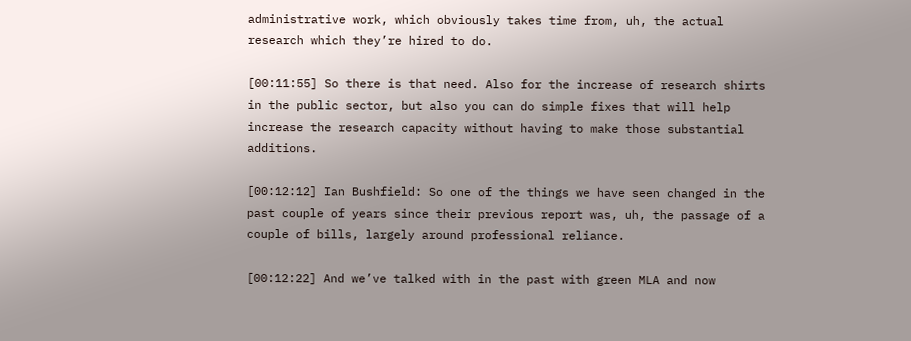administrative work, which obviously takes time from, uh, the actual research which they’re hired to do.

[00:11:55] So there is that need. Also for the increase of research shirts in the public sector, but also you can do simple fixes that will help increase the research capacity without having to make those substantial additions.

[00:12:12] Ian Bushfield: So one of the things we have seen changed in the past couple of years since their previous report was, uh, the passage of a couple of bills, largely around professional reliance.

[00:12:22] And we’ve talked with in the past with green MLA and now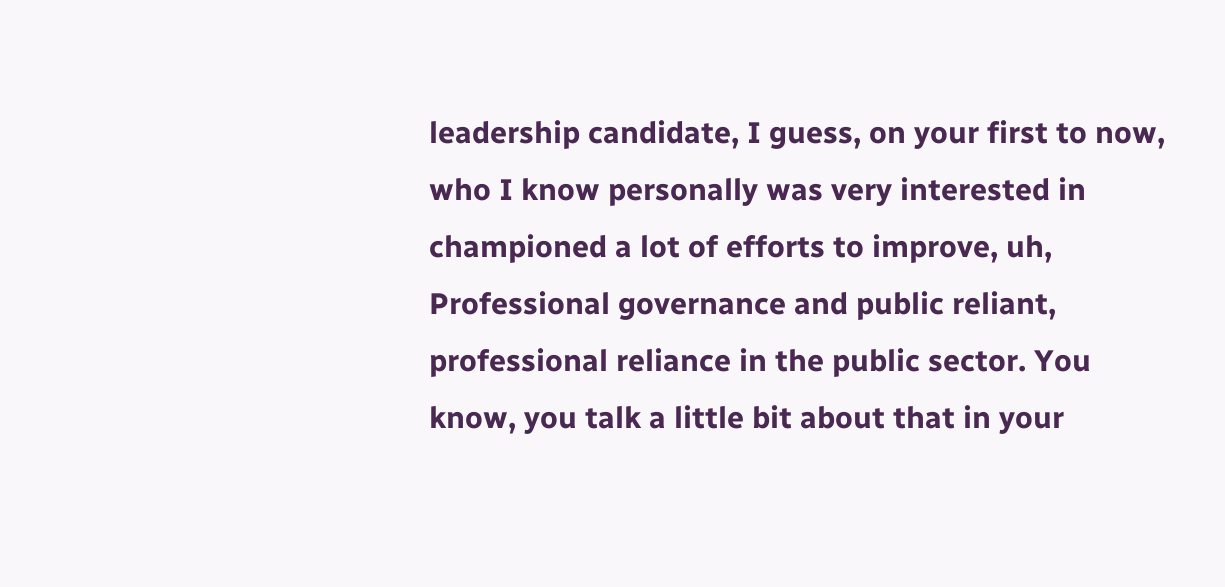leadership candidate, I guess, on your first to now, who I know personally was very interested in championed a lot of efforts to improve, uh, Professional governance and public reliant, professional reliance in the public sector. You know, you talk a little bit about that in your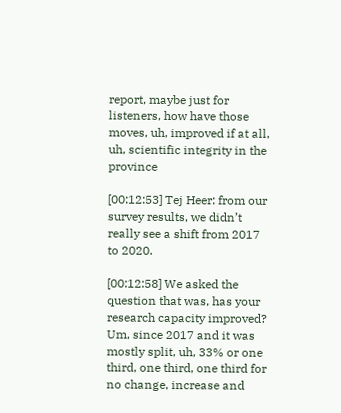report, maybe just for listeners, how have those moves, uh, improved if at all, uh, scientific integrity in the province

[00:12:53] Tej Heer: from our survey results, we didn’t really see a shift from 2017 to 2020.

[00:12:58] We asked the question that was, has your research capacity improved? Um, since 2017 and it was mostly split, uh, 33% or one third, one third, one third for no change, increase and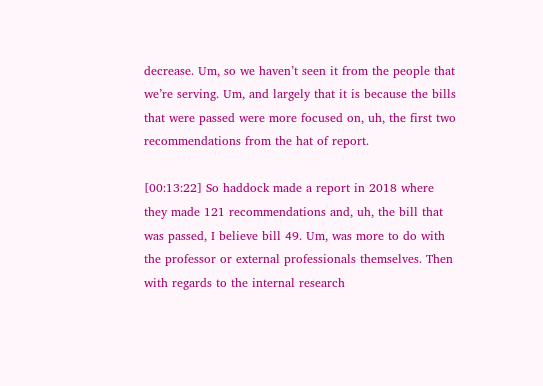decrease. Um, so we haven’t seen it from the people that we’re serving. Um, and largely that it is because the bills that were passed were more focused on, uh, the first two recommendations from the hat of report.

[00:13:22] So haddock made a report in 2018 where they made 121 recommendations and, uh, the bill that was passed, I believe bill 49. Um, was more to do with the professor or external professionals themselves. Then with regards to the internal research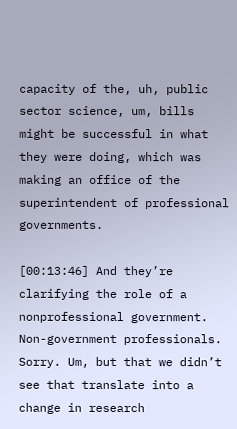capacity of the, uh, public sector science, um, bills might be successful in what they were doing, which was making an office of the superintendent of professional governments.

[00:13:46] And they’re clarifying the role of a nonprofessional government. Non-government professionals. Sorry. Um, but that we didn’t see that translate into a change in research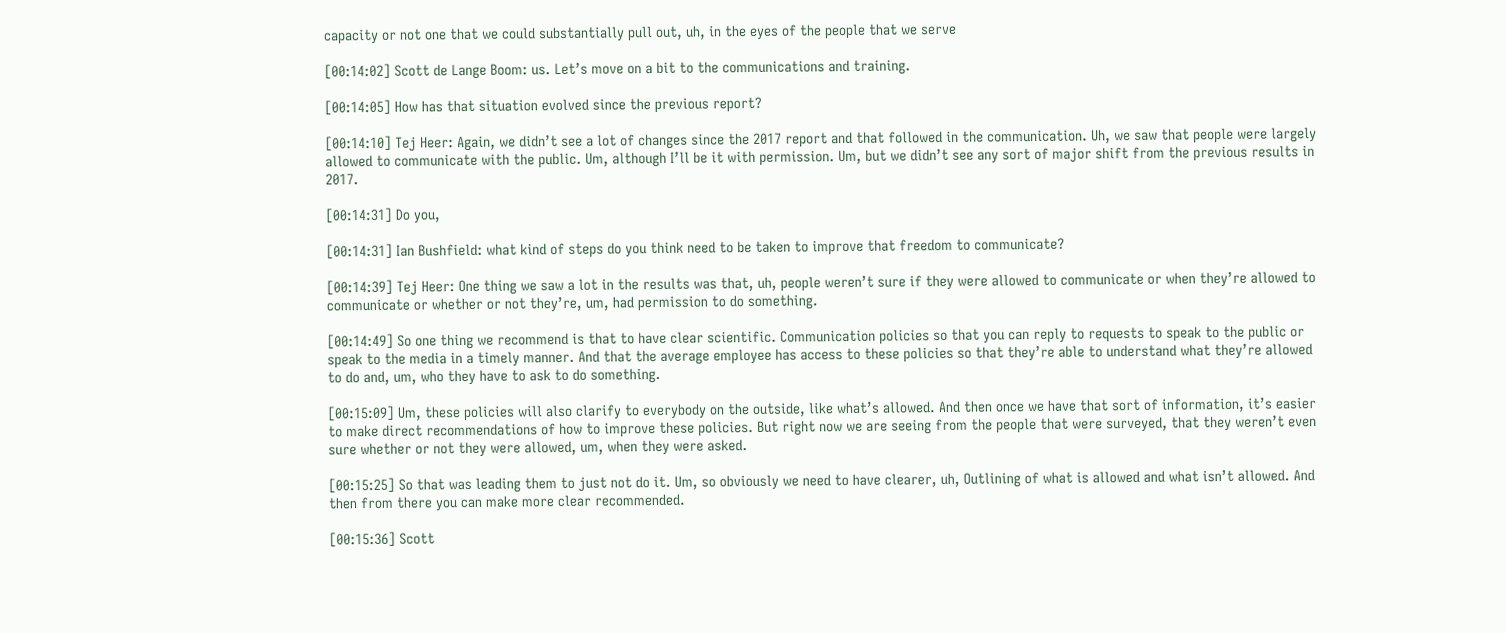capacity or not one that we could substantially pull out, uh, in the eyes of the people that we serve

[00:14:02] Scott de Lange Boom: us. Let’s move on a bit to the communications and training.

[00:14:05] How has that situation evolved since the previous report?

[00:14:10] Tej Heer: Again, we didn’t see a lot of changes since the 2017 report and that followed in the communication. Uh, we saw that people were largely allowed to communicate with the public. Um, although I’ll be it with permission. Um, but we didn’t see any sort of major shift from the previous results in 2017.

[00:14:31] Do you,

[00:14:31] Ian Bushfield: what kind of steps do you think need to be taken to improve that freedom to communicate?

[00:14:39] Tej Heer: One thing we saw a lot in the results was that, uh, people weren’t sure if they were allowed to communicate or when they’re allowed to communicate or whether or not they’re, um, had permission to do something.

[00:14:49] So one thing we recommend is that to have clear scientific. Communication policies so that you can reply to requests to speak to the public or speak to the media in a timely manner. And that the average employee has access to these policies so that they’re able to understand what they’re allowed to do and, um, who they have to ask to do something.

[00:15:09] Um, these policies will also clarify to everybody on the outside, like what’s allowed. And then once we have that sort of information, it’s easier to make direct recommendations of how to improve these policies. But right now we are seeing from the people that were surveyed, that they weren’t even sure whether or not they were allowed, um, when they were asked.

[00:15:25] So that was leading them to just not do it. Um, so obviously we need to have clearer, uh, Outlining of what is allowed and what isn’t allowed. And then from there you can make more clear recommended.

[00:15:36] Scott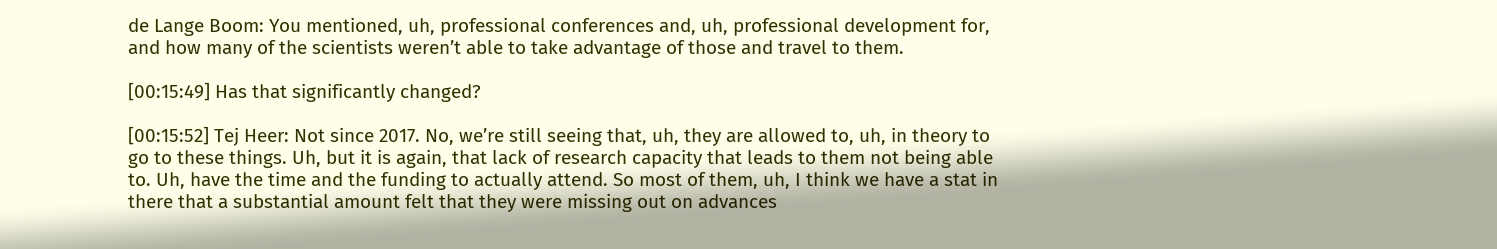de Lange Boom: You mentioned, uh, professional conferences and, uh, professional development for, and how many of the scientists weren’t able to take advantage of those and travel to them.

[00:15:49] Has that significantly changed?

[00:15:52] Tej Heer: Not since 2017. No, we’re still seeing that, uh, they are allowed to, uh, in theory to go to these things. Uh, but it is again, that lack of research capacity that leads to them not being able to. Uh, have the time and the funding to actually attend. So most of them, uh, I think we have a stat in there that a substantial amount felt that they were missing out on advances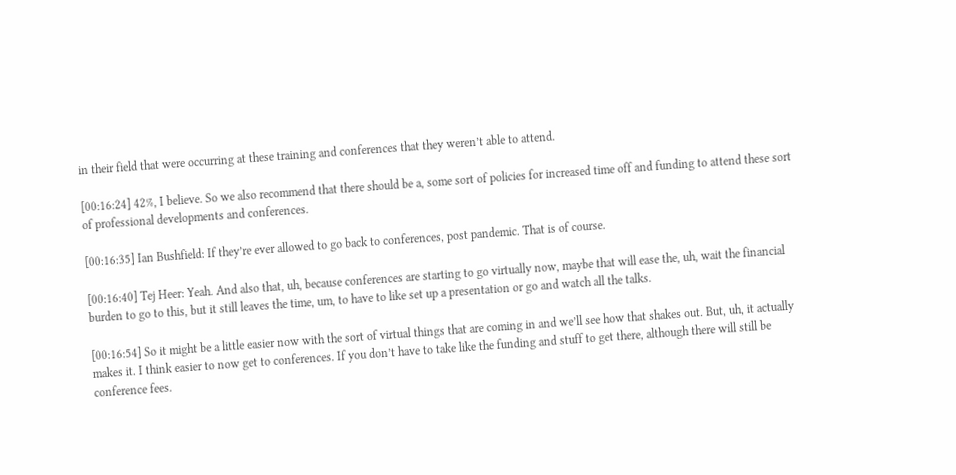in their field that were occurring at these training and conferences that they weren’t able to attend.

[00:16:24] 42%, I believe. So we also recommend that there should be a, some sort of policies for increased time off and funding to attend these sort of professional developments and conferences.

[00:16:35] Ian Bushfield: If they’re ever allowed to go back to conferences, post pandemic. That is of course.

[00:16:40] Tej Heer: Yeah. And also that, uh, because conferences are starting to go virtually now, maybe that will ease the, uh, wait the financial burden to go to this, but it still leaves the time, um, to have to like set up a presentation or go and watch all the talks.

[00:16:54] So it might be a little easier now with the sort of virtual things that are coming in and we’ll see how that shakes out. But, uh, it actually makes it. I think easier to now get to conferences. If you don’t have to take like the funding and stuff to get there, although there will still be conference fees.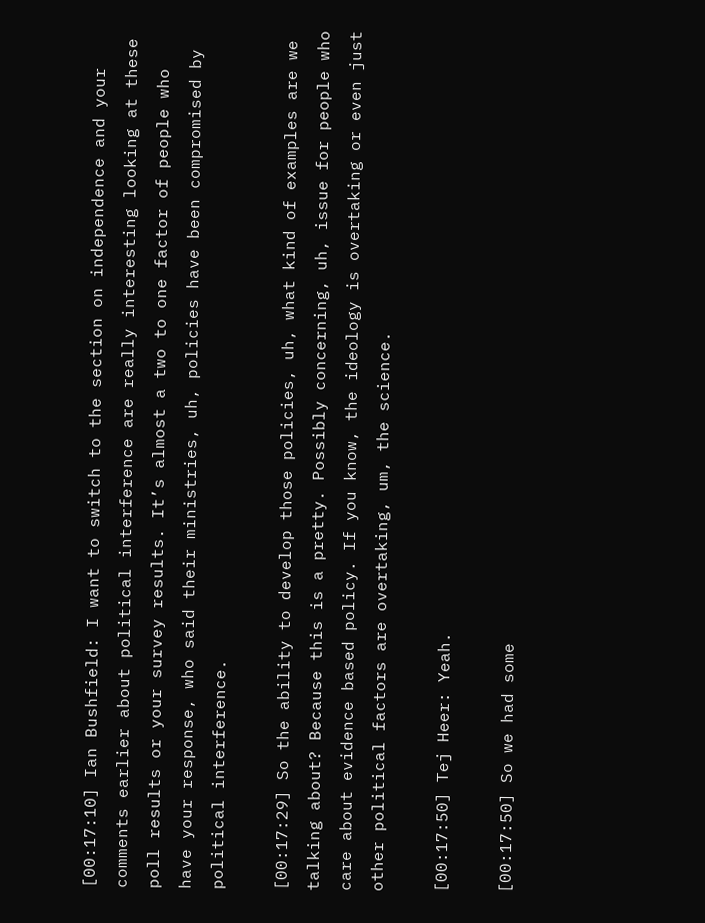[00:17:10] Ian Bushfield: I want to switch to the section on independence and your comments earlier about political interference are really interesting looking at these poll results or your survey results. It’s almost a two to one factor of people who have your response, who said their ministries, uh, policies have been compromised by political interference.

[00:17:29] So the ability to develop those policies, uh, what kind of examples are we talking about? Because this is a pretty. Possibly concerning, uh, issue for people who care about evidence based policy. If you know, the ideology is overtaking or even just other political factors are overtaking, um, the science.

[00:17:50] Tej Heer: Yeah.

[00:17:50] So we had some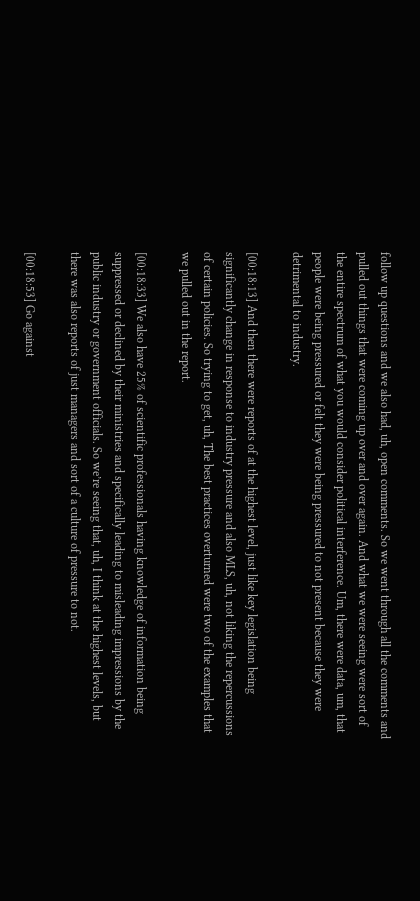follow up questions and we also had, uh, open comments. So we went through all the comments and pulled out things that were coming up over and over again. And what we were seeing were sort of the entire spectrum of what you would consider political interference. Um, there were data, um, that people were being pressured or felt they were being pressured to not present because they were detrimental to industry.

[00:18:13] And then there were reports of at the highest level, just like key legislation being significantly change in response to industry pressure and also MLS, uh, not liking the repercussions of certain policies. So trying to get, uh, The best practices overturned were two of the examples that we pulled out in the report.

[00:18:33] We also have 25% of scientific professionals having knowledge of information being suppressed or declined by their ministries and specifically leading to misleading impressions by the public industry or government officials. So we’re seeing that, uh, I think at the highest levels, but there was also reports of just managers and sort of a culture of pressure to not.

[00:18:53] Go against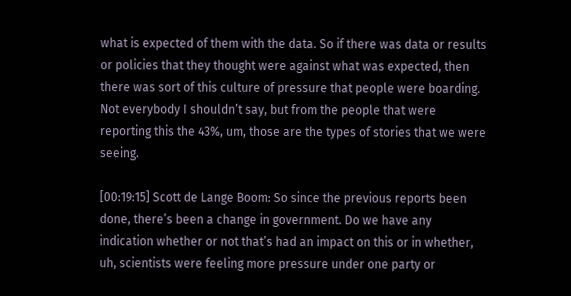what is expected of them with the data. So if there was data or results or policies that they thought were against what was expected, then there was sort of this culture of pressure that people were boarding. Not everybody I shouldn’t say, but from the people that were reporting this the 43%, um, those are the types of stories that we were seeing.

[00:19:15] Scott de Lange Boom: So since the previous reports been done, there’s been a change in government. Do we have any indication whether or not that’s had an impact on this or in whether, uh, scientists were feeling more pressure under one party or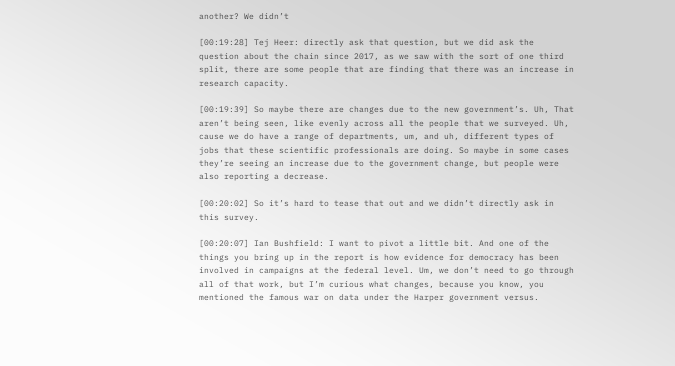another? We didn’t

[00:19:28] Tej Heer: directly ask that question, but we did ask the question about the chain since 2017, as we saw with the sort of one third split, there are some people that are finding that there was an increase in research capacity.

[00:19:39] So maybe there are changes due to the new government’s. Uh, That aren’t being seen, like evenly across all the people that we surveyed. Uh, cause we do have a range of departments, um, and uh, different types of jobs that these scientific professionals are doing. So maybe in some cases they’re seeing an increase due to the government change, but people were also reporting a decrease.

[00:20:02] So it’s hard to tease that out and we didn’t directly ask in this survey.

[00:20:07] Ian Bushfield: I want to pivot a little bit. And one of the things you bring up in the report is how evidence for democracy has been involved in campaigns at the federal level. Um, we don’t need to go through all of that work, but I’m curious what changes, because you know, you mentioned the famous war on data under the Harper government versus.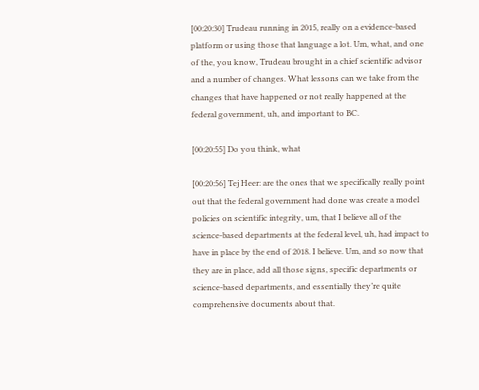[00:20:30] Trudeau running in 2015, really on a evidence-based platform or using those that language a lot. Um, what, and one of the, you know, Trudeau brought in a chief scientific advisor and a number of changes. What lessons can we take from the changes that have happened or not really happened at the federal government, uh, and important to BC.

[00:20:55] Do you think, what

[00:20:56] Tej Heer: are the ones that we specifically really point out that the federal government had done was create a model policies on scientific integrity, um, that I believe all of the science-based departments at the federal level, uh, had impact to have in place by the end of 2018. I believe. Um, and so now that they are in place, add all those signs, specific departments or science-based departments, and essentially they’re quite comprehensive documents about that.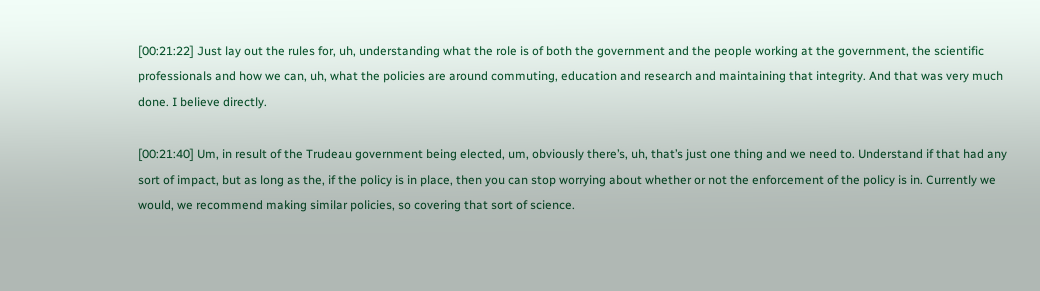[00:21:22] Just lay out the rules for, uh, understanding what the role is of both the government and the people working at the government, the scientific professionals and how we can, uh, what the policies are around commuting, education and research and maintaining that integrity. And that was very much done. I believe directly.

[00:21:40] Um, in result of the Trudeau government being elected, um, obviously there’s, uh, that’s just one thing and we need to. Understand if that had any sort of impact, but as long as the, if the policy is in place, then you can stop worrying about whether or not the enforcement of the policy is in. Currently we would, we recommend making similar policies, so covering that sort of science.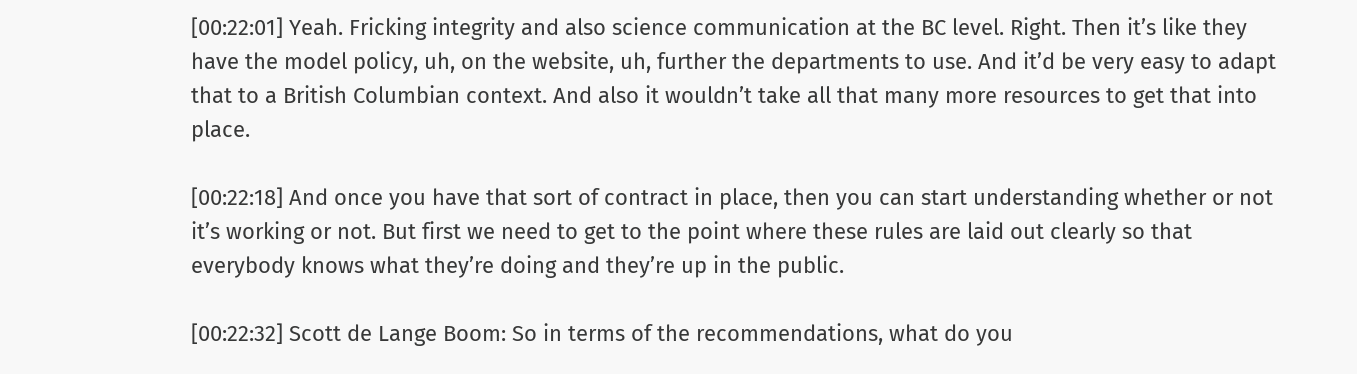[00:22:01] Yeah. Fricking integrity and also science communication at the BC level. Right. Then it’s like they have the model policy, uh, on the website, uh, further the departments to use. And it’d be very easy to adapt that to a British Columbian context. And also it wouldn’t take all that many more resources to get that into place.

[00:22:18] And once you have that sort of contract in place, then you can start understanding whether or not it’s working or not. But first we need to get to the point where these rules are laid out clearly so that everybody knows what they’re doing and they’re up in the public.

[00:22:32] Scott de Lange Boom: So in terms of the recommendations, what do you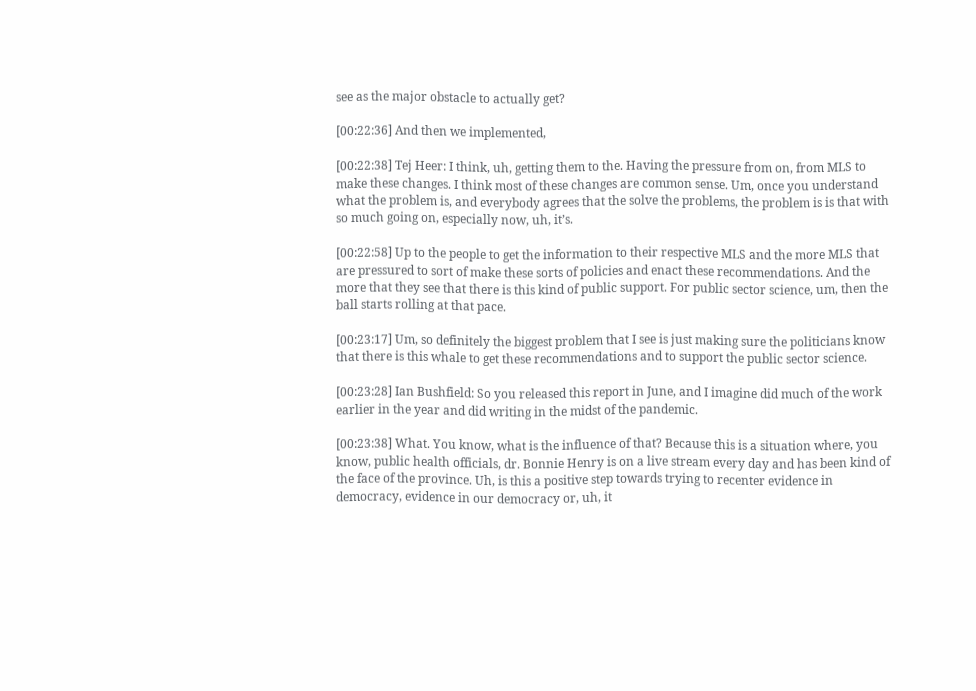see as the major obstacle to actually get?

[00:22:36] And then we implemented,

[00:22:38] Tej Heer: I think, uh, getting them to the. Having the pressure from on, from MLS to make these changes. I think most of these changes are common sense. Um, once you understand what the problem is, and everybody agrees that the solve the problems, the problem is is that with so much going on, especially now, uh, it’s.

[00:22:58] Up to the people to get the information to their respective MLS and the more MLS that are pressured to sort of make these sorts of policies and enact these recommendations. And the more that they see that there is this kind of public support. For public sector science, um, then the ball starts rolling at that pace.

[00:23:17] Um, so definitely the biggest problem that I see is just making sure the politicians know that there is this whale to get these recommendations and to support the public sector science.

[00:23:28] Ian Bushfield: So you released this report in June, and I imagine did much of the work earlier in the year and did writing in the midst of the pandemic.

[00:23:38] What. You know, what is the influence of that? Because this is a situation where, you know, public health officials, dr. Bonnie Henry is on a live stream every day and has been kind of the face of the province. Uh, is this a positive step towards trying to recenter evidence in democracy, evidence in our democracy or, uh, it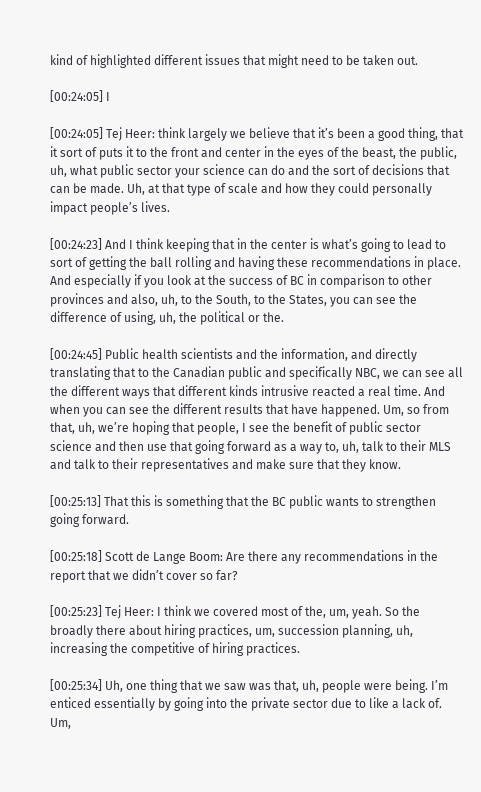kind of highlighted different issues that might need to be taken out.

[00:24:05] I

[00:24:05] Tej Heer: think largely we believe that it’s been a good thing, that it sort of puts it to the front and center in the eyes of the beast, the public, uh, what public sector your science can do and the sort of decisions that can be made. Uh, at that type of scale and how they could personally impact people’s lives.

[00:24:23] And I think keeping that in the center is what’s going to lead to sort of getting the ball rolling and having these recommendations in place. And especially if you look at the success of BC in comparison to other provinces and also, uh, to the South, to the States, you can see the difference of using, uh, the political or the.

[00:24:45] Public health scientists and the information, and directly translating that to the Canadian public and specifically NBC, we can see all the different ways that different kinds intrusive reacted a real time. And when you can see the different results that have happened. Um, so from that, uh, we’re hoping that people, I see the benefit of public sector science and then use that going forward as a way to, uh, talk to their MLS and talk to their representatives and make sure that they know.

[00:25:13] That this is something that the BC public wants to strengthen going forward.

[00:25:18] Scott de Lange Boom: Are there any recommendations in the report that we didn’t cover so far?

[00:25:23] Tej Heer: I think we covered most of the, um, yeah. So the broadly there about hiring practices, um, succession planning, uh, increasing the competitive of hiring practices.

[00:25:34] Uh, one thing that we saw was that, uh, people were being. I’m enticed essentially by going into the private sector due to like a lack of. Um,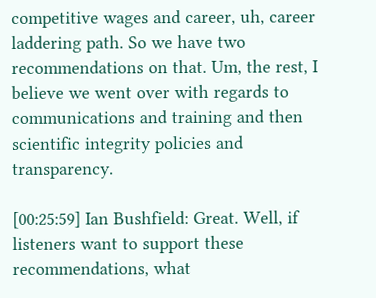competitive wages and career, uh, career laddering path. So we have two recommendations on that. Um, the rest, I believe we went over with regards to communications and training and then scientific integrity policies and transparency.

[00:25:59] Ian Bushfield: Great. Well, if listeners want to support these recommendations, what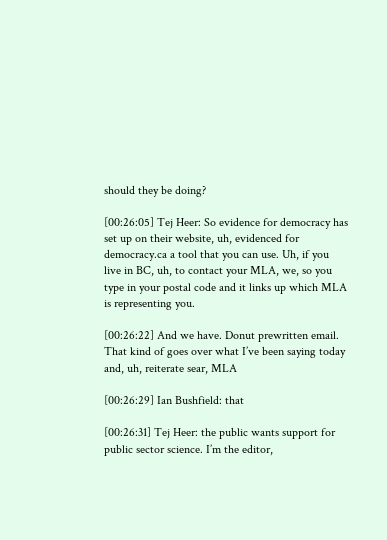should they be doing?

[00:26:05] Tej Heer: So evidence for democracy has set up on their website, uh, evidenced for democracy.ca a tool that you can use. Uh, if you live in BC, uh, to contact your MLA, we, so you type in your postal code and it links up which MLA is representing you.

[00:26:22] And we have. Donut prewritten email. That kind of goes over what I’ve been saying today and, uh, reiterate sear, MLA

[00:26:29] Ian Bushfield: that

[00:26:31] Tej Heer: the public wants support for public sector science. I’m the editor,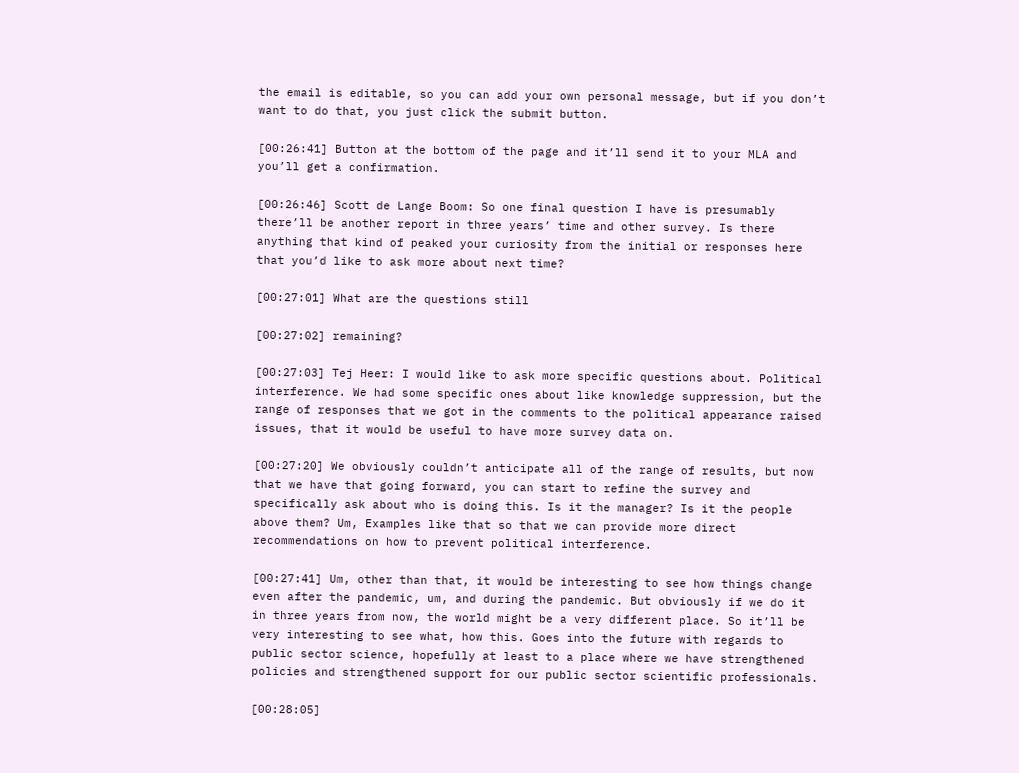the email is editable, so you can add your own personal message, but if you don’t want to do that, you just click the submit button.

[00:26:41] Button at the bottom of the page and it’ll send it to your MLA and you’ll get a confirmation.

[00:26:46] Scott de Lange Boom: So one final question I have is presumably there’ll be another report in three years’ time and other survey. Is there anything that kind of peaked your curiosity from the initial or responses here that you’d like to ask more about next time?

[00:27:01] What are the questions still

[00:27:02] remaining?

[00:27:03] Tej Heer: I would like to ask more specific questions about. Political interference. We had some specific ones about like knowledge suppression, but the range of responses that we got in the comments to the political appearance raised issues, that it would be useful to have more survey data on.

[00:27:20] We obviously couldn’t anticipate all of the range of results, but now that we have that going forward, you can start to refine the survey and specifically ask about who is doing this. Is it the manager? Is it the people above them? Um, Examples like that so that we can provide more direct recommendations on how to prevent political interference.

[00:27:41] Um, other than that, it would be interesting to see how things change even after the pandemic, um, and during the pandemic. But obviously if we do it in three years from now, the world might be a very different place. So it’ll be very interesting to see what, how this. Goes into the future with regards to public sector science, hopefully at least to a place where we have strengthened policies and strengthened support for our public sector scientific professionals.

[00:28:05]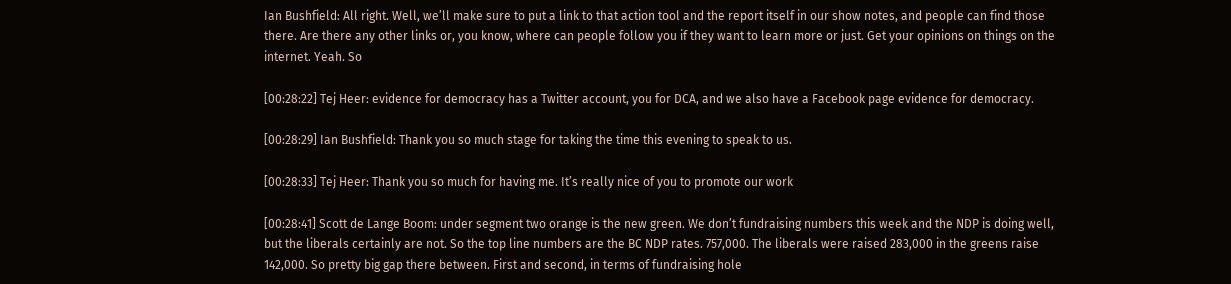Ian Bushfield: All right. Well, we’ll make sure to put a link to that action tool and the report itself in our show notes, and people can find those there. Are there any other links or, you know, where can people follow you if they want to learn more or just. Get your opinions on things on the internet. Yeah. So

[00:28:22] Tej Heer: evidence for democracy has a Twitter account, you for DCA, and we also have a Facebook page evidence for democracy.

[00:28:29] Ian Bushfield: Thank you so much stage for taking the time this evening to speak to us.

[00:28:33] Tej Heer: Thank you so much for having me. It’s really nice of you to promote our work

[00:28:41] Scott de Lange Boom: under segment two orange is the new green. We don’t fundraising numbers this week and the NDP is doing well, but the liberals certainly are not. So the top line numbers are the BC NDP rates. 757,000. The liberals were raised 283,000 in the greens raise 142,000. So pretty big gap there between. First and second, in terms of fundraising hole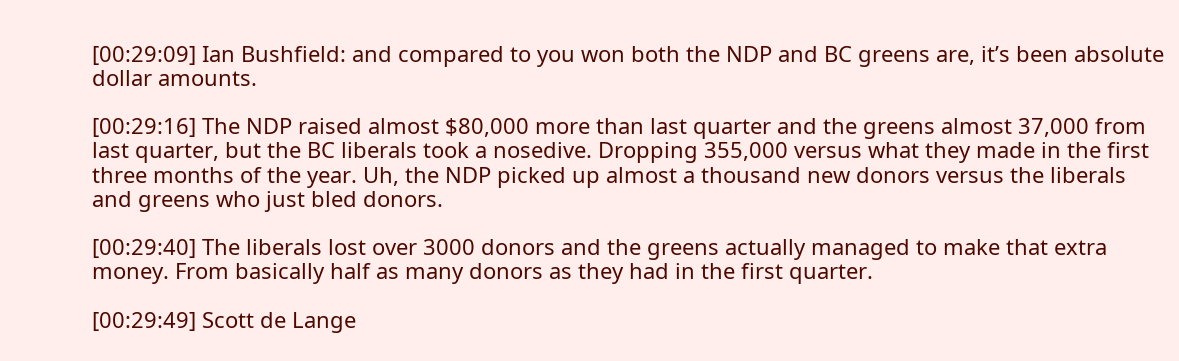[00:29:09] Ian Bushfield: and compared to you won both the NDP and BC greens are, it’s been absolute dollar amounts.

[00:29:16] The NDP raised almost $80,000 more than last quarter and the greens almost 37,000 from last quarter, but the BC liberals took a nosedive. Dropping 355,000 versus what they made in the first three months of the year. Uh, the NDP picked up almost a thousand new donors versus the liberals and greens who just bled donors.

[00:29:40] The liberals lost over 3000 donors and the greens actually managed to make that extra money. From basically half as many donors as they had in the first quarter.

[00:29:49] Scott de Lange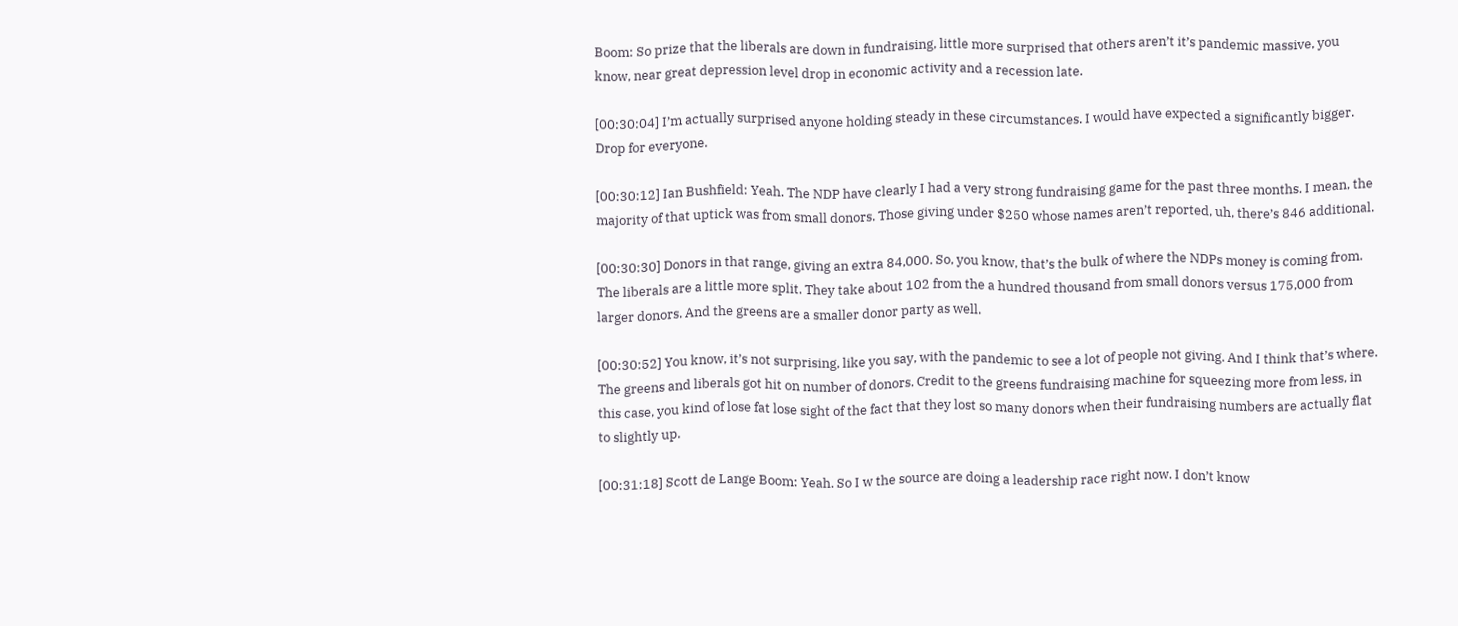Boom: So prize that the liberals are down in fundraising, little more surprised that others aren’t it’s pandemic massive, you know, near great depression level drop in economic activity and a recession late.

[00:30:04] I’m actually surprised anyone holding steady in these circumstances. I would have expected a significantly bigger. Drop for everyone.

[00:30:12] Ian Bushfield: Yeah. The NDP have clearly I had a very strong fundraising game for the past three months. I mean, the majority of that uptick was from small donors. Those giving under $250 whose names aren’t reported, uh, there’s 846 additional.

[00:30:30] Donors in that range, giving an extra 84,000. So, you know, that’s the bulk of where the NDPs money is coming from. The liberals are a little more split. They take about 102 from the a hundred thousand from small donors versus 175,000 from larger donors. And the greens are a smaller donor party as well.

[00:30:52] You know, it’s not surprising, like you say, with the pandemic to see a lot of people not giving. And I think that’s where. The greens and liberals got hit on number of donors. Credit to the greens fundraising machine for squeezing more from less, in this case, you kind of lose fat lose sight of the fact that they lost so many donors when their fundraising numbers are actually flat to slightly up.

[00:31:18] Scott de Lange Boom: Yeah. So I w the source are doing a leadership race right now. I don’t know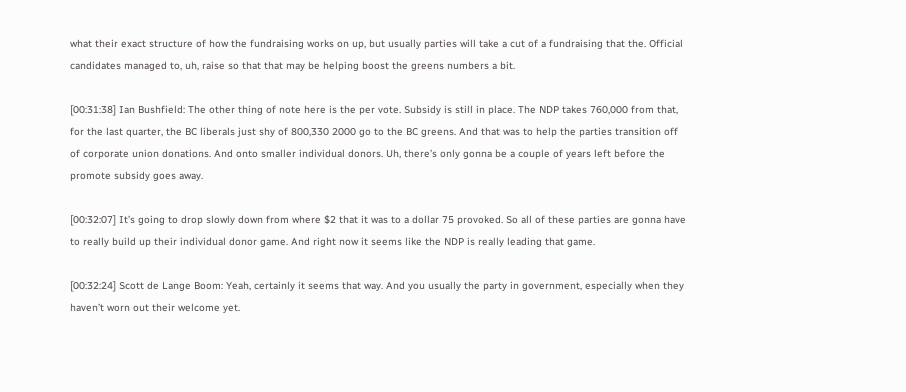what their exact structure of how the fundraising works on up, but usually parties will take a cut of a fundraising that the. Official candidates managed to, uh, raise so that that may be helping boost the greens numbers a bit.

[00:31:38] Ian Bushfield: The other thing of note here is the per vote. Subsidy is still in place. The NDP takes 760,000 from that, for the last quarter, the BC liberals just shy of 800,330 2000 go to the BC greens. And that was to help the parties transition off of corporate union donations. And onto smaller individual donors. Uh, there’s only gonna be a couple of years left before the promote subsidy goes away.

[00:32:07] It’s going to drop slowly down from where $2 that it was to a dollar 75 provoked. So all of these parties are gonna have to really build up their individual donor game. And right now it seems like the NDP is really leading that game.

[00:32:24] Scott de Lange Boom: Yeah, certainly it seems that way. And you usually the party in government, especially when they haven’t worn out their welcome yet.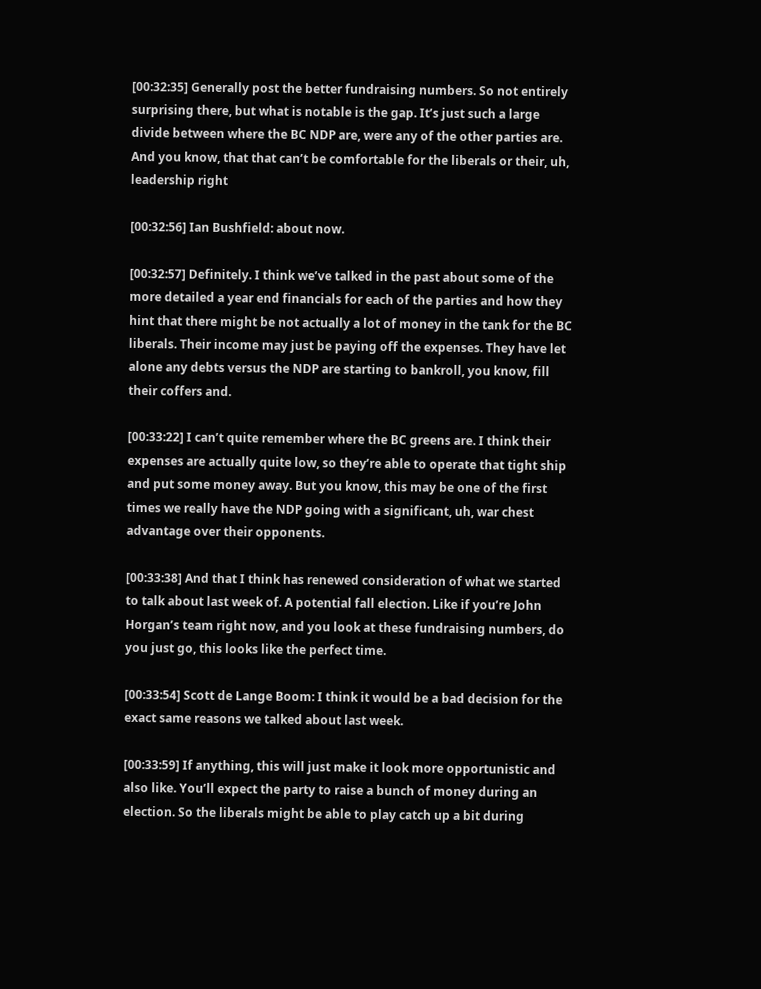[00:32:35] Generally post the better fundraising numbers. So not entirely surprising there, but what is notable is the gap. It’s just such a large divide between where the BC NDP are, were any of the other parties are. And you know, that that can’t be comfortable for the liberals or their, uh, leadership right

[00:32:56] Ian Bushfield: about now.

[00:32:57] Definitely. I think we’ve talked in the past about some of the more detailed a year end financials for each of the parties and how they hint that there might be not actually a lot of money in the tank for the BC liberals. Their income may just be paying off the expenses. They have let alone any debts versus the NDP are starting to bankroll, you know, fill their coffers and.

[00:33:22] I can’t quite remember where the BC greens are. I think their expenses are actually quite low, so they’re able to operate that tight ship and put some money away. But you know, this may be one of the first times we really have the NDP going with a significant, uh, war chest advantage over their opponents.

[00:33:38] And that I think has renewed consideration of what we started to talk about last week of. A potential fall election. Like if you’re John Horgan’s team right now, and you look at these fundraising numbers, do you just go, this looks like the perfect time.

[00:33:54] Scott de Lange Boom: I think it would be a bad decision for the exact same reasons we talked about last week.

[00:33:59] If anything, this will just make it look more opportunistic and also like. You’ll expect the party to raise a bunch of money during an election. So the liberals might be able to play catch up a bit during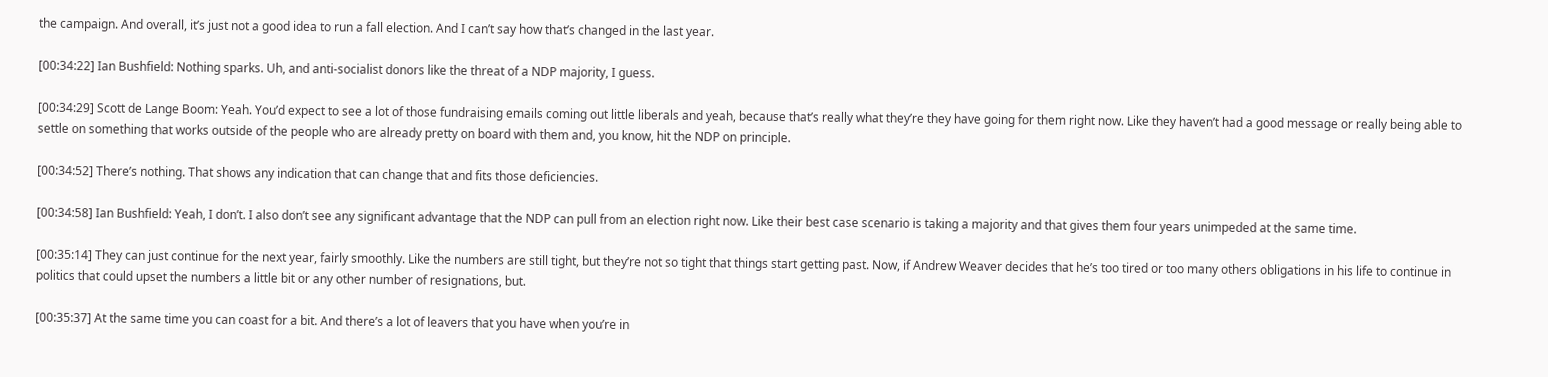the campaign. And overall, it’s just not a good idea to run a fall election. And I can’t say how that’s changed in the last year.

[00:34:22] Ian Bushfield: Nothing sparks. Uh, and anti-socialist donors like the threat of a NDP majority, I guess.

[00:34:29] Scott de Lange Boom: Yeah. You’d expect to see a lot of those fundraising emails coming out little liberals and yeah, because that’s really what they’re they have going for them right now. Like they haven’t had a good message or really being able to settle on something that works outside of the people who are already pretty on board with them and, you know, hit the NDP on principle.

[00:34:52] There’s nothing. That shows any indication that can change that and fits those deficiencies.

[00:34:58] Ian Bushfield: Yeah, I don’t. I also don’t see any significant advantage that the NDP can pull from an election right now. Like their best case scenario is taking a majority and that gives them four years unimpeded at the same time.

[00:35:14] They can just continue for the next year, fairly smoothly. Like the numbers are still tight, but they’re not so tight that things start getting past. Now, if Andrew Weaver decides that he’s too tired or too many others obligations in his life to continue in politics that could upset the numbers a little bit or any other number of resignations, but.

[00:35:37] At the same time you can coast for a bit. And there’s a lot of leavers that you have when you’re in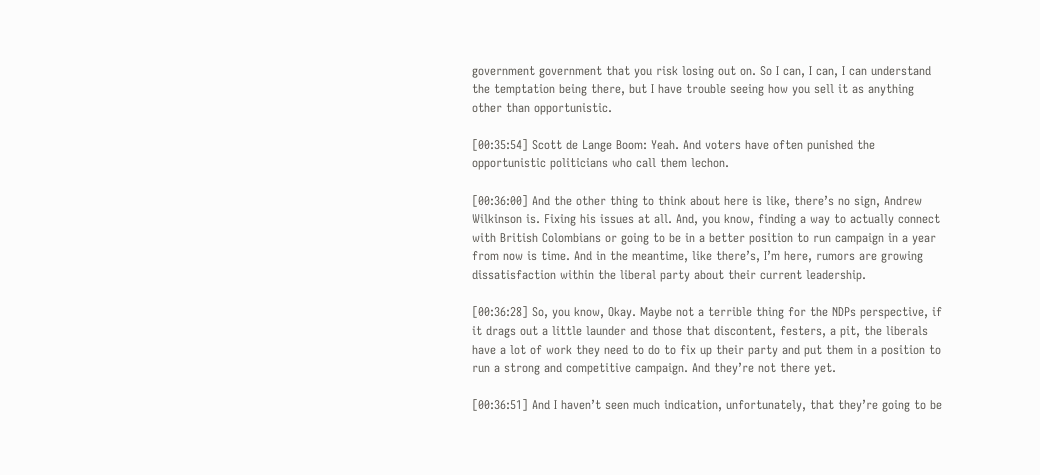government government that you risk losing out on. So I can, I can, I can understand the temptation being there, but I have trouble seeing how you sell it as anything other than opportunistic.

[00:35:54] Scott de Lange Boom: Yeah. And voters have often punished the opportunistic politicians who call them lechon.

[00:36:00] And the other thing to think about here is like, there’s no sign, Andrew Wilkinson is. Fixing his issues at all. And, you know, finding a way to actually connect with British Colombians or going to be in a better position to run campaign in a year from now is time. And in the meantime, like there’s, I’m here, rumors are growing dissatisfaction within the liberal party about their current leadership.

[00:36:28] So, you know, Okay. Maybe not a terrible thing for the NDPs perspective, if it drags out a little launder and those that discontent, festers, a pit, the liberals have a lot of work they need to do to fix up their party and put them in a position to run a strong and competitive campaign. And they’re not there yet.

[00:36:51] And I haven’t seen much indication, unfortunately, that they’re going to be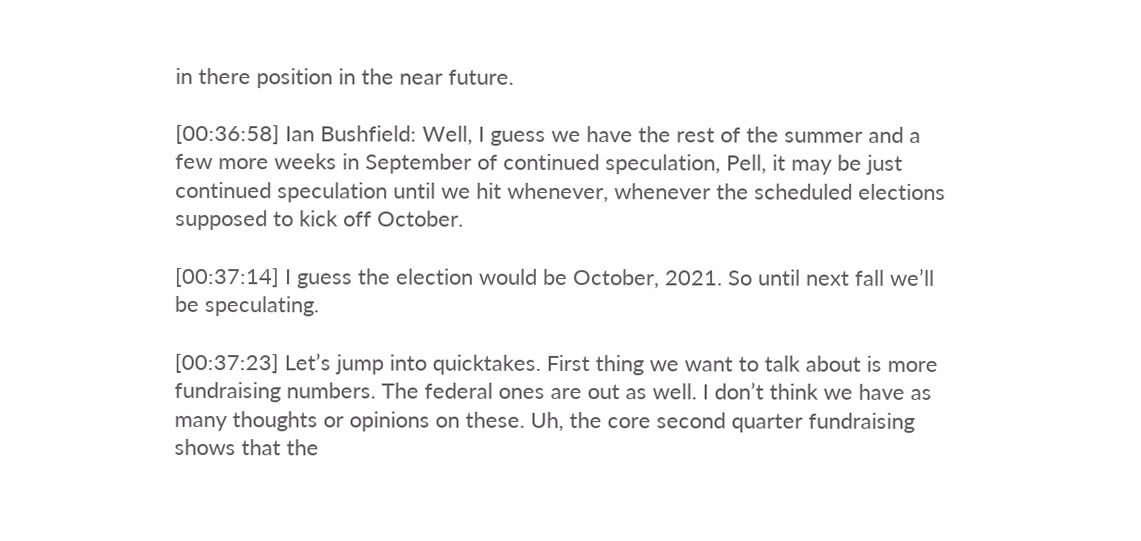in there position in the near future.

[00:36:58] Ian Bushfield: Well, I guess we have the rest of the summer and a few more weeks in September of continued speculation, Pell, it may be just continued speculation until we hit whenever, whenever the scheduled elections supposed to kick off October.

[00:37:14] I guess the election would be October, 2021. So until next fall we’ll be speculating.

[00:37:23] Let’s jump into quicktakes. First thing we want to talk about is more fundraising numbers. The federal ones are out as well. I don’t think we have as many thoughts or opinions on these. Uh, the core second quarter fundraising shows that the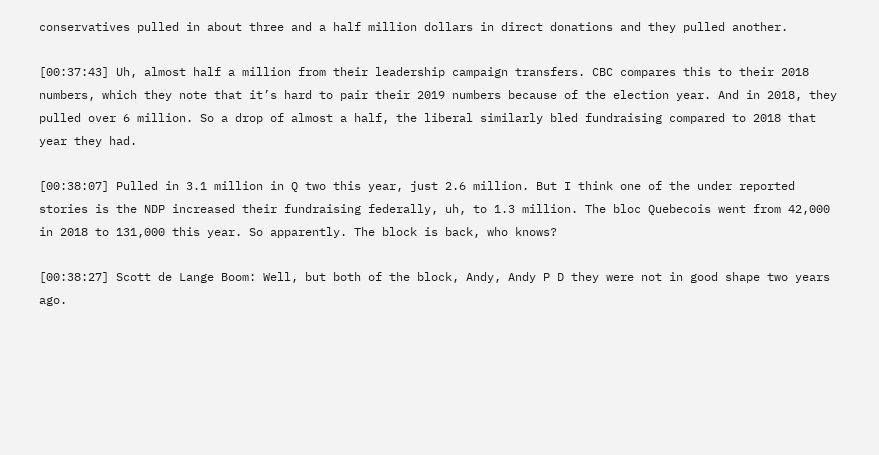conservatives pulled in about three and a half million dollars in direct donations and they pulled another.

[00:37:43] Uh, almost half a million from their leadership campaign transfers. CBC compares this to their 2018 numbers, which they note that it’s hard to pair their 2019 numbers because of the election year. And in 2018, they pulled over 6 million. So a drop of almost a half, the liberal similarly bled fundraising compared to 2018 that year they had.

[00:38:07] Pulled in 3.1 million in Q two this year, just 2.6 million. But I think one of the under reported stories is the NDP increased their fundraising federally, uh, to 1.3 million. The bloc Quebecois went from 42,000 in 2018 to 131,000 this year. So apparently. The block is back, who knows?

[00:38:27] Scott de Lange Boom: Well, but both of the block, Andy, Andy P D they were not in good shape two years ago.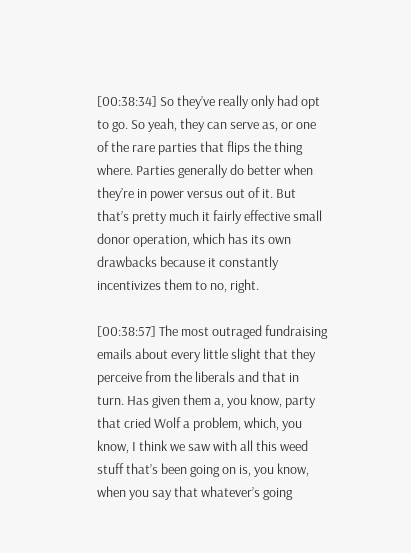[00:38:34] So they’ve really only had opt to go. So yeah, they can serve as, or one of the rare parties that flips the thing where. Parties generally do better when they’re in power versus out of it. But that’s pretty much it fairly effective small donor operation, which has its own drawbacks because it constantly incentivizes them to no, right.

[00:38:57] The most outraged fundraising emails about every little slight that they perceive from the liberals and that in turn. Has given them a, you know, party that cried Wolf a problem, which, you know, I think we saw with all this weed stuff that’s been going on is, you know, when you say that whatever’s going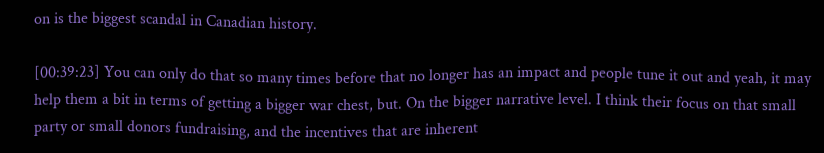on is the biggest scandal in Canadian history.

[00:39:23] You can only do that so many times before that no longer has an impact and people tune it out and yeah, it may help them a bit in terms of getting a bigger war chest, but. On the bigger narrative level. I think their focus on that small party or small donors fundraising, and the incentives that are inherent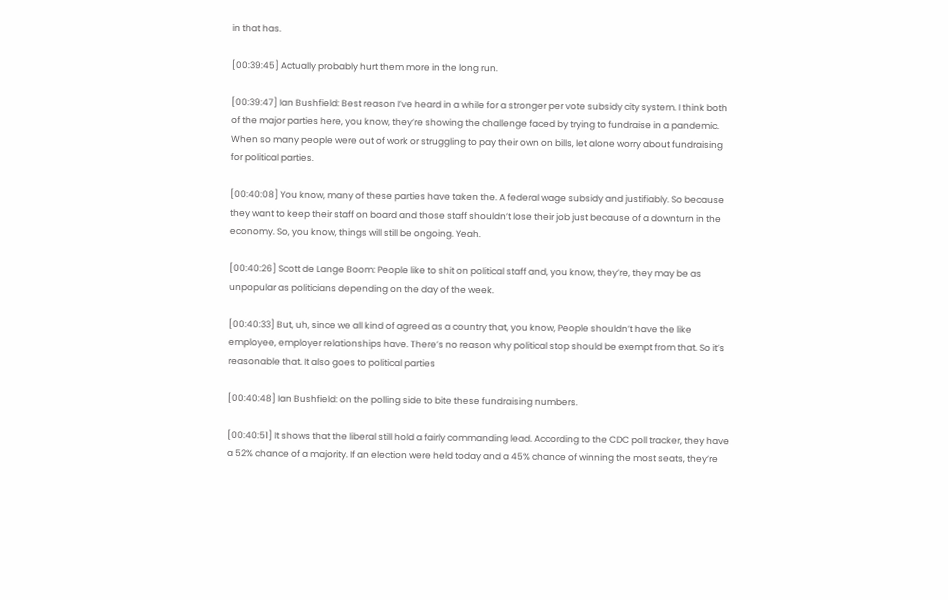in that has.

[00:39:45] Actually probably hurt them more in the long run.

[00:39:47] Ian Bushfield: Best reason I’ve heard in a while for a stronger per vote subsidy city system. I think both of the major parties here, you know, they’re showing the challenge faced by trying to fundraise in a pandemic. When so many people were out of work or struggling to pay their own on bills, let alone worry about fundraising for political parties.

[00:40:08] You know, many of these parties have taken the. A federal wage subsidy and justifiably. So because they want to keep their staff on board and those staff shouldn’t lose their job just because of a downturn in the economy. So, you know, things will still be ongoing. Yeah.

[00:40:26] Scott de Lange Boom: People like to shit on political staff and, you know, they’re, they may be as unpopular as politicians depending on the day of the week.

[00:40:33] But, uh, since we all kind of agreed as a country that, you know, People shouldn’t have the like employee, employer relationships have. There’s no reason why political stop should be exempt from that. So it’s reasonable that. It also goes to political parties

[00:40:48] Ian Bushfield: on the polling side to bite these fundraising numbers.

[00:40:51] It shows that the liberal still hold a fairly commanding lead. According to the CDC poll tracker, they have a 52% chance of a majority. If an election were held today and a 45% chance of winning the most seats, they’re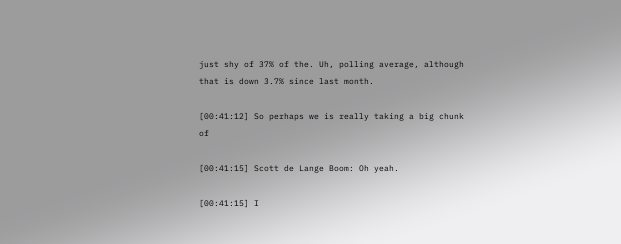just shy of 37% of the. Uh, polling average, although that is down 3.7% since last month.

[00:41:12] So perhaps we is really taking a big chunk of

[00:41:15] Scott de Lange Boom: Oh yeah.

[00:41:15] I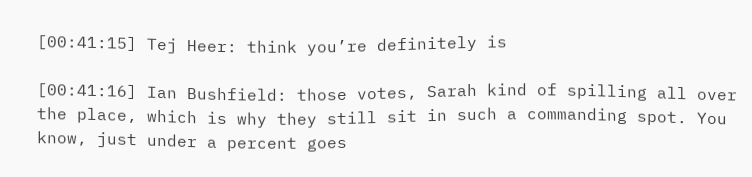[00:41:15] Tej Heer: think you’re definitely is

[00:41:16] Ian Bushfield: those votes, Sarah kind of spilling all over the place, which is why they still sit in such a commanding spot. You know, just under a percent goes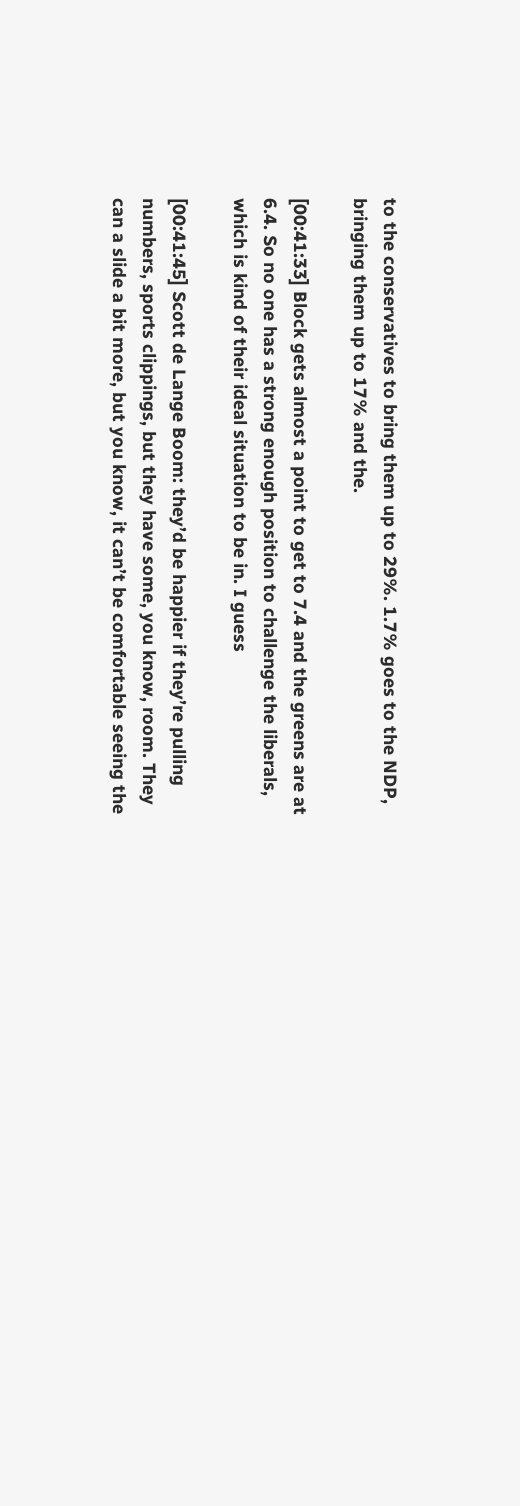to the conservatives to bring them up to 29%. 1.7% goes to the NDP, bringing them up to 17% and the.

[00:41:33] Block gets almost a point to get to 7.4 and the greens are at 6.4. So no one has a strong enough position to challenge the liberals, which is kind of their ideal situation to be in. I guess

[00:41:45] Scott de Lange Boom: they’d be happier if they’re pulling numbers, sports clippings, but they have some, you know, room. They can a slide a bit more, but you know, it can’t be comfortable seeing the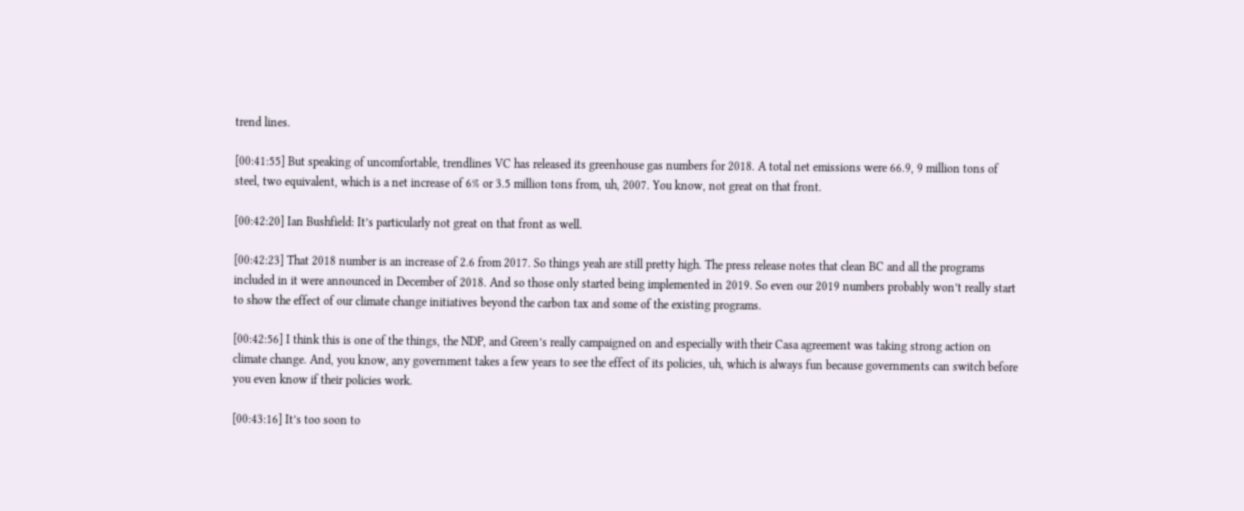trend lines.

[00:41:55] But speaking of uncomfortable, trendlines VC has released its greenhouse gas numbers for 2018. A total net emissions were 66.9, 9 million tons of steel, two equivalent, which is a net increase of 6% or 3.5 million tons from, uh, 2007. You know, not great on that front.

[00:42:20] Ian Bushfield: It’s particularly not great on that front as well.

[00:42:23] That 2018 number is an increase of 2.6 from 2017. So things yeah are still pretty high. The press release notes that clean BC and all the programs included in it were announced in December of 2018. And so those only started being implemented in 2019. So even our 2019 numbers probably won’t really start to show the effect of our climate change initiatives beyond the carbon tax and some of the existing programs.

[00:42:56] I think this is one of the things, the NDP, and Green’s really campaigned on and especially with their Casa agreement was taking strong action on climate change. And, you know, any government takes a few years to see the effect of its policies, uh, which is always fun because governments can switch before you even know if their policies work.

[00:43:16] It’s too soon to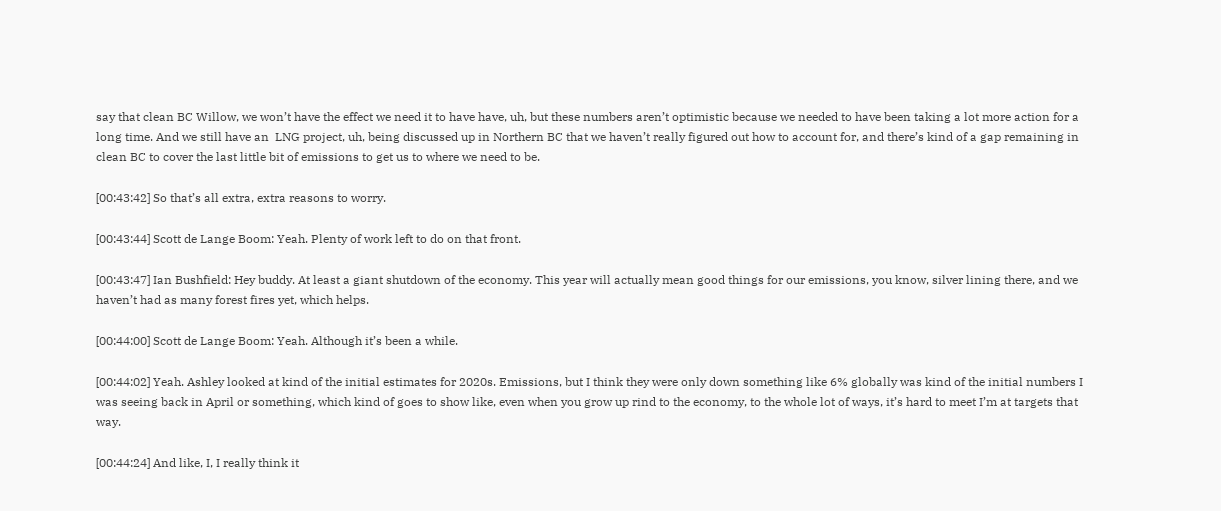say that clean BC Willow, we won’t have the effect we need it to have have, uh, but these numbers aren’t optimistic because we needed to have been taking a lot more action for a long time. And we still have an  LNG project, uh, being discussed up in Northern BC that we haven’t really figured out how to account for, and there’s kind of a gap remaining in clean BC to cover the last little bit of emissions to get us to where we need to be.

[00:43:42] So that’s all extra, extra reasons to worry.

[00:43:44] Scott de Lange Boom: Yeah. Plenty of work left to do on that front.

[00:43:47] Ian Bushfield: Hey buddy. At least a giant shutdown of the economy. This year will actually mean good things for our emissions, you know, silver lining there, and we haven’t had as many forest fires yet, which helps.

[00:44:00] Scott de Lange Boom: Yeah. Although it’s been a while.

[00:44:02] Yeah. Ashley looked at kind of the initial estimates for 2020s. Emissions, but I think they were only down something like 6% globally was kind of the initial numbers I was seeing back in April or something, which kind of goes to show like, even when you grow up rind to the economy, to the whole lot of ways, it’s hard to meet I’m at targets that way.

[00:44:24] And like, I, I really think it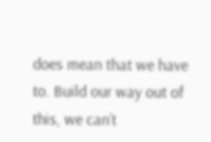does mean that we have to. Build our way out of this, we can’t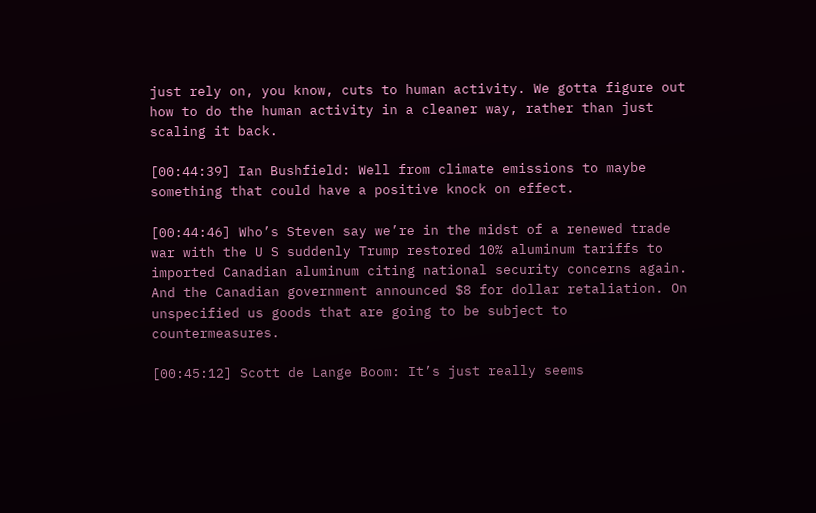just rely on, you know, cuts to human activity. We gotta figure out how to do the human activity in a cleaner way, rather than just scaling it back.

[00:44:39] Ian Bushfield: Well from climate emissions to maybe something that could have a positive knock on effect.

[00:44:46] Who’s Steven say we’re in the midst of a renewed trade war with the U S suddenly Trump restored 10% aluminum tariffs to imported Canadian aluminum citing national security concerns again. And the Canadian government announced $8 for dollar retaliation. On unspecified us goods that are going to be subject to countermeasures.

[00:45:12] Scott de Lange Boom: It’s just really seems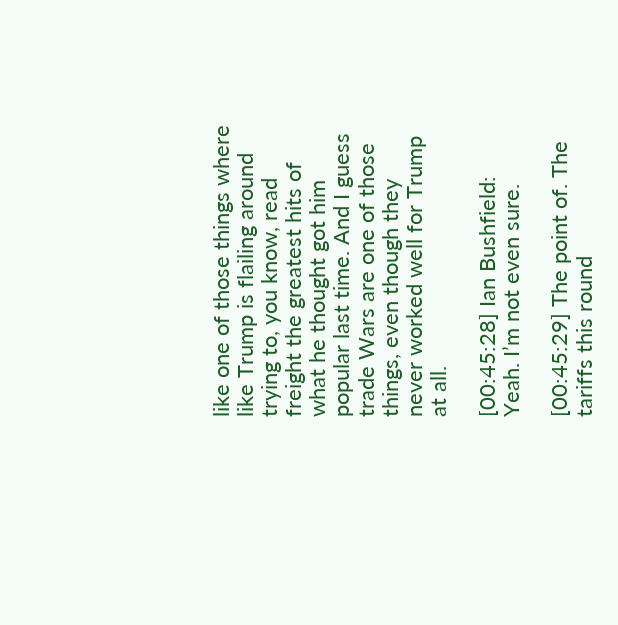like one of those things where like Trump is flailing around trying to, you know, read freight the greatest hits of what he thought got him popular last time. And I guess trade Wars are one of those things, even though they never worked well for Trump at all.

[00:45:28] Ian Bushfield: Yeah. I’m not even sure.

[00:45:29] The point of. The tariffs this round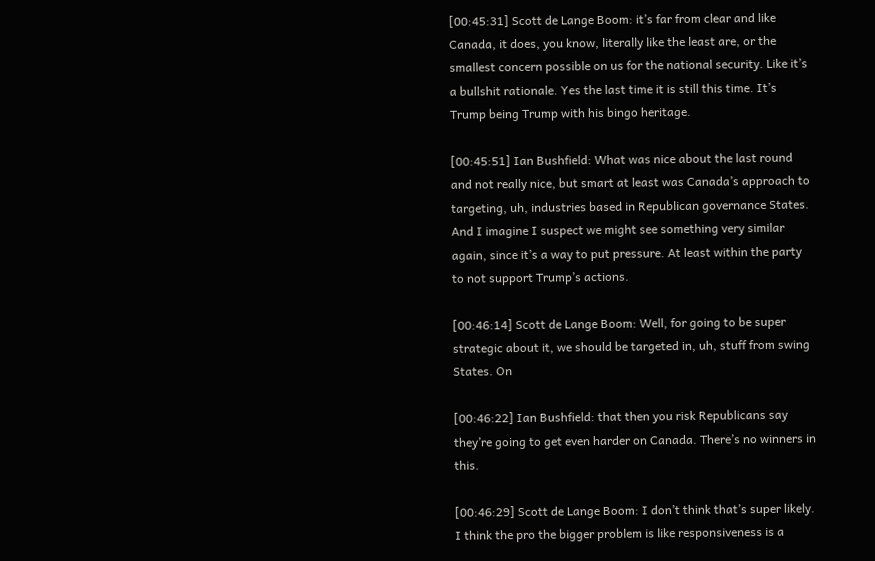[00:45:31] Scott de Lange Boom: it’s far from clear and like Canada, it does, you know, literally like the least are, or the smallest concern possible on us for the national security. Like it’s a bullshit rationale. Yes the last time it is still this time. It’s Trump being Trump with his bingo heritage.

[00:45:51] Ian Bushfield: What was nice about the last round and not really nice, but smart at least was Canada’s approach to targeting, uh, industries based in Republican governance States. And I imagine I suspect we might see something very similar again, since it’s a way to put pressure. At least within the party to not support Trump’s actions.

[00:46:14] Scott de Lange Boom: Well, for going to be super strategic about it, we should be targeted in, uh, stuff from swing States. On

[00:46:22] Ian Bushfield: that then you risk Republicans say they’re going to get even harder on Canada. There’s no winners in this.

[00:46:29] Scott de Lange Boom: I don’t think that’s super likely. I think the pro the bigger problem is like responsiveness is a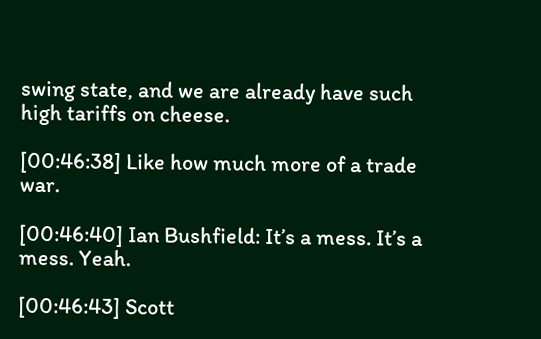swing state, and we are already have such high tariffs on cheese.

[00:46:38] Like how much more of a trade war.

[00:46:40] Ian Bushfield: It’s a mess. It’s a mess. Yeah.

[00:46:43] Scott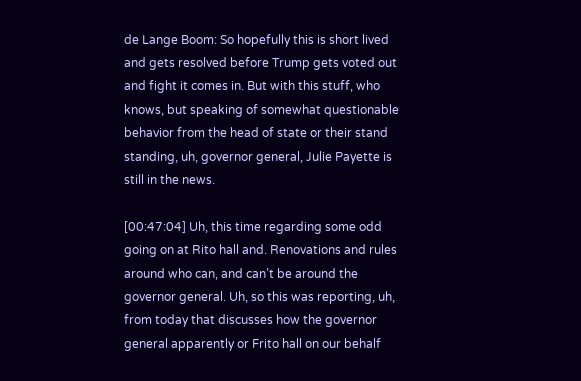de Lange Boom: So hopefully this is short lived and gets resolved before Trump gets voted out and fight it comes in. But with this stuff, who knows, but speaking of somewhat questionable behavior from the head of state or their stand standing, uh, governor general, Julie Payette is still in the news.

[00:47:04] Uh, this time regarding some odd going on at Rito hall and. Renovations and rules around who can, and can’t be around the governor general. Uh, so this was reporting, uh, from today that discusses how the governor general apparently or Frito hall on our behalf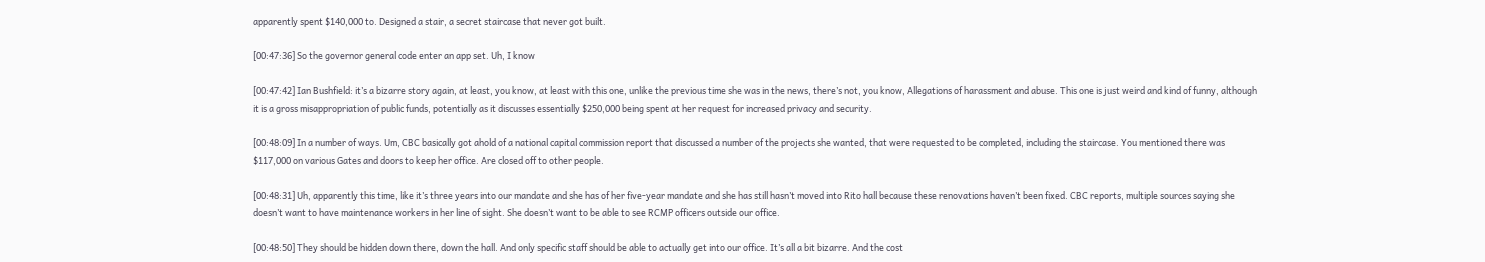apparently spent $140,000 to. Designed a stair, a secret staircase that never got built.

[00:47:36] So the governor general code enter an app set. Uh, I know

[00:47:42] Ian Bushfield: it’s a bizarre story again, at least, you know, at least with this one, unlike the previous time she was in the news, there’s not, you know, Allegations of harassment and abuse. This one is just weird and kind of funny, although it is a gross misappropriation of public funds, potentially as it discusses essentially $250,000 being spent at her request for increased privacy and security.

[00:48:09] In a number of ways. Um, CBC basically got ahold of a national capital commission report that discussed a number of the projects she wanted, that were requested to be completed, including the staircase. You mentioned there was $117,000 on various Gates and doors to keep her office. Are closed off to other people.

[00:48:31] Uh, apparently this time, like it’s three years into our mandate and she has of her five-year mandate and she has still hasn’t moved into Rito hall because these renovations haven’t been fixed. CBC reports, multiple sources saying she doesn’t want to have maintenance workers in her line of sight. She doesn’t want to be able to see RCMP officers outside our office.

[00:48:50] They should be hidden down there, down the hall. And only specific staff should be able to actually get into our office. It’s all a bit bizarre. And the cost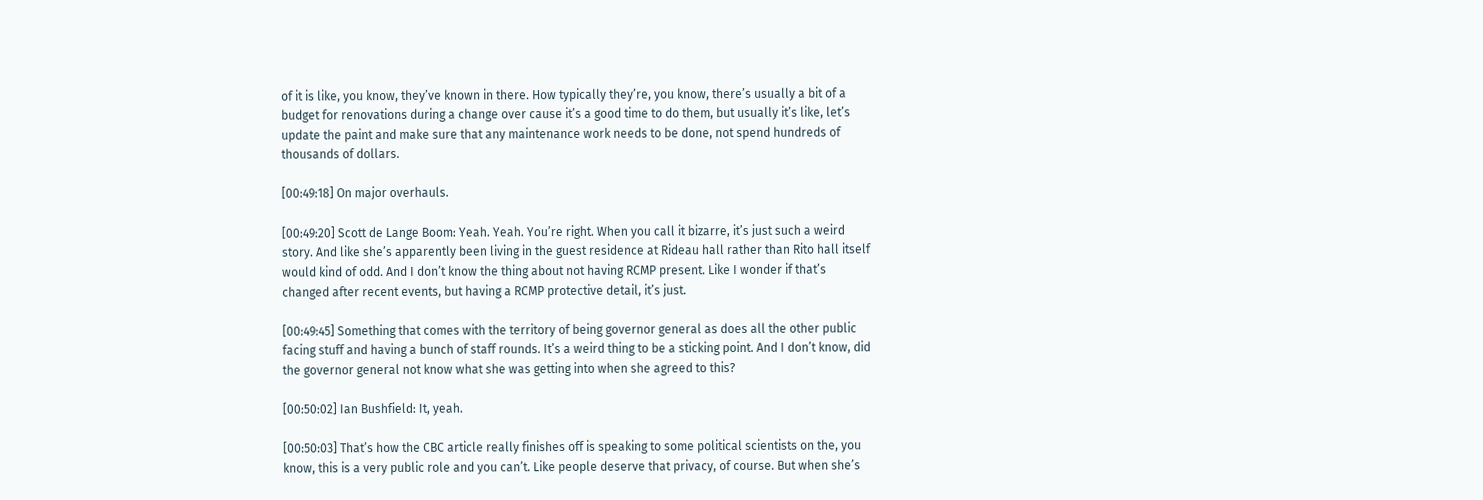of it is like, you know, they’ve known in there. How typically they’re, you know, there’s usually a bit of a budget for renovations during a change over cause it’s a good time to do them, but usually it’s like, let’s update the paint and make sure that any maintenance work needs to be done, not spend hundreds of thousands of dollars.

[00:49:18] On major overhauls.

[00:49:20] Scott de Lange Boom: Yeah. Yeah. You’re right. When you call it bizarre, it’s just such a weird story. And like she’s apparently been living in the guest residence at Rideau hall rather than Rito hall itself would kind of odd. And I don’t know the thing about not having RCMP present. Like I wonder if that’s changed after recent events, but having a RCMP protective detail, it’s just.

[00:49:45] Something that comes with the territory of being governor general as does all the other public facing stuff and having a bunch of staff rounds. It’s a weird thing to be a sticking point. And I don’t know, did the governor general not know what she was getting into when she agreed to this?

[00:50:02] Ian Bushfield: It, yeah.

[00:50:03] That’s how the CBC article really finishes off is speaking to some political scientists on the, you know, this is a very public role and you can’t. Like people deserve that privacy, of course. But when she’s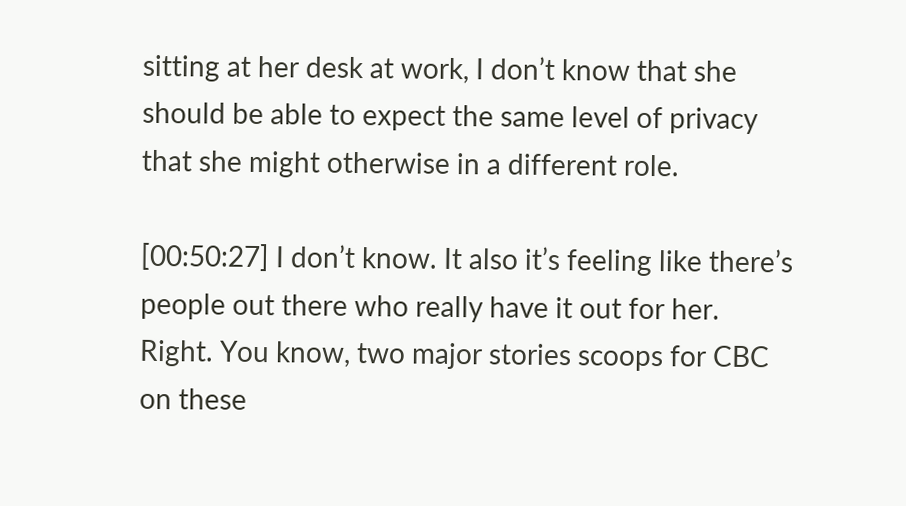sitting at her desk at work, I don’t know that she should be able to expect the same level of privacy that she might otherwise in a different role.

[00:50:27] I don’t know. It also it’s feeling like there’s people out there who really have it out for her. Right. You know, two major stories scoops for CBC on these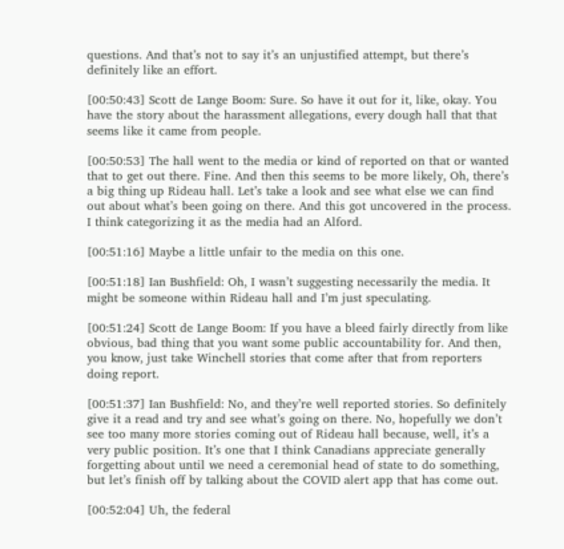questions. And that’s not to say it’s an unjustified attempt, but there’s definitely like an effort.

[00:50:43] Scott de Lange Boom: Sure. So have it out for it, like, okay. You have the story about the harassment allegations, every dough hall that that seems like it came from people.

[00:50:53] The hall went to the media or kind of reported on that or wanted that to get out there. Fine. And then this seems to be more likely, Oh, there’s a big thing up Rideau hall. Let’s take a look and see what else we can find out about what’s been going on there. And this got uncovered in the process. I think categorizing it as the media had an Alford.

[00:51:16] Maybe a little unfair to the media on this one.

[00:51:18] Ian Bushfield: Oh, I wasn’t suggesting necessarily the media. It might be someone within Rideau hall and I’m just speculating.

[00:51:24] Scott de Lange Boom: If you have a bleed fairly directly from like obvious, bad thing that you want some public accountability for. And then, you know, just take Winchell stories that come after that from reporters doing report.

[00:51:37] Ian Bushfield: No, and they’re well reported stories. So definitely give it a read and try and see what’s going on there. No, hopefully we don’t see too many more stories coming out of Rideau hall because, well, it’s a very public position. It’s one that I think Canadians appreciate generally forgetting about until we need a ceremonial head of state to do something, but let’s finish off by talking about the COVID alert app that has come out.

[00:52:04] Uh, the federal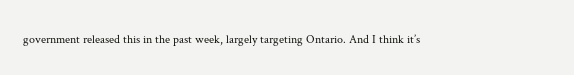government released this in the past week, largely targeting Ontario. And I think it’s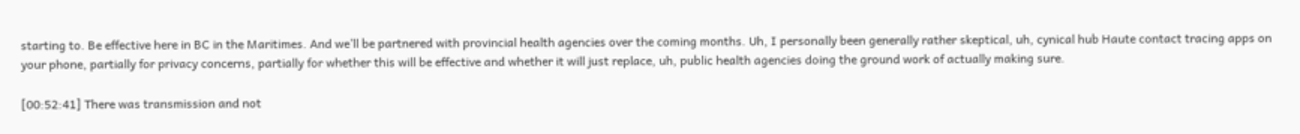starting to. Be effective here in BC in the Maritimes. And we’ll be partnered with provincial health agencies over the coming months. Uh, I personally been generally rather skeptical, uh, cynical hub Haute contact tracing apps on your phone, partially for privacy concerns, partially for whether this will be effective and whether it will just replace, uh, public health agencies doing the ground work of actually making sure.

[00:52:41] There was transmission and not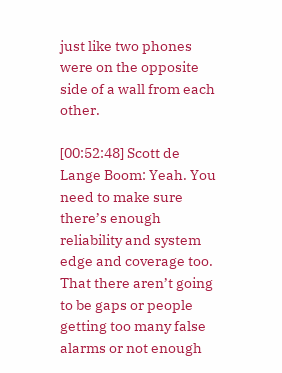just like two phones were on the opposite side of a wall from each other.

[00:52:48] Scott de Lange Boom: Yeah. You need to make sure there’s enough reliability and system edge and coverage too. That there aren’t going to be gaps or people getting too many false alarms or not enough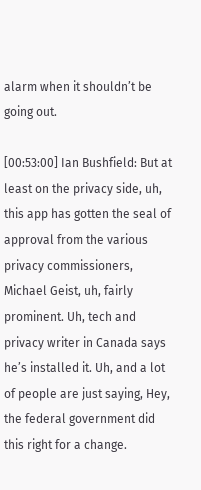alarm when it shouldn’t be going out.

[00:53:00] Ian Bushfield: But at least on the privacy side, uh, this app has gotten the seal of approval from the various privacy commissioners, Michael Geist, uh, fairly prominent. Uh, tech and privacy writer in Canada says he’s installed it. Uh, and a lot of people are just saying, Hey, the federal government did this right for a change.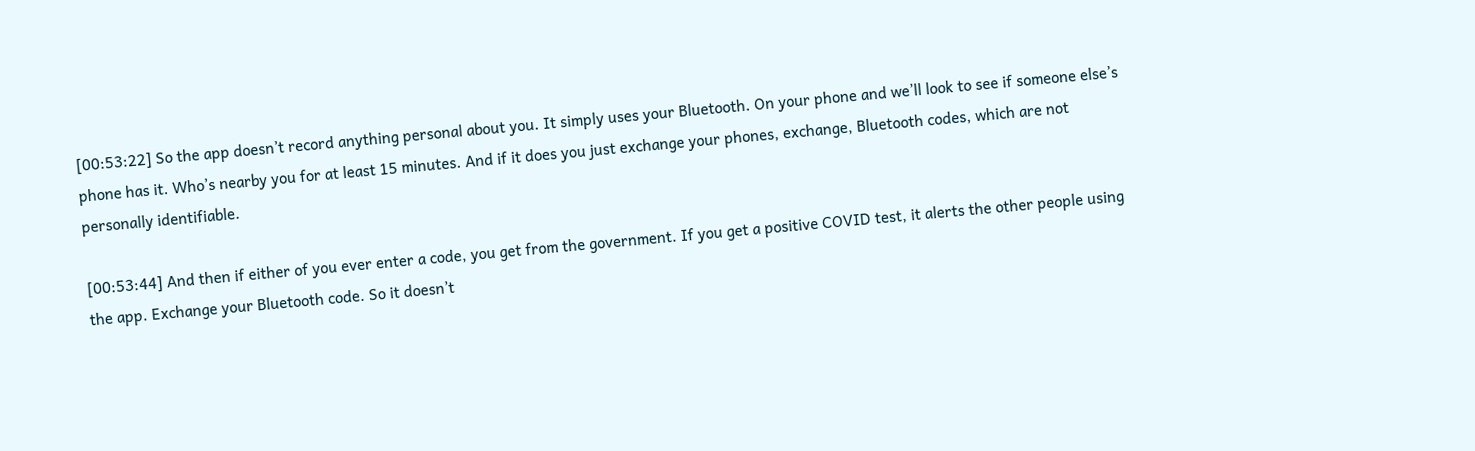[00:53:22] So the app doesn’t record anything personal about you. It simply uses your Bluetooth. On your phone and we’ll look to see if someone else’s phone has it. Who’s nearby you for at least 15 minutes. And if it does you just exchange your phones, exchange, Bluetooth codes, which are not personally identifiable.

[00:53:44] And then if either of you ever enter a code, you get from the government. If you get a positive COVID test, it alerts the other people using the app. Exchange your Bluetooth code. So it doesn’t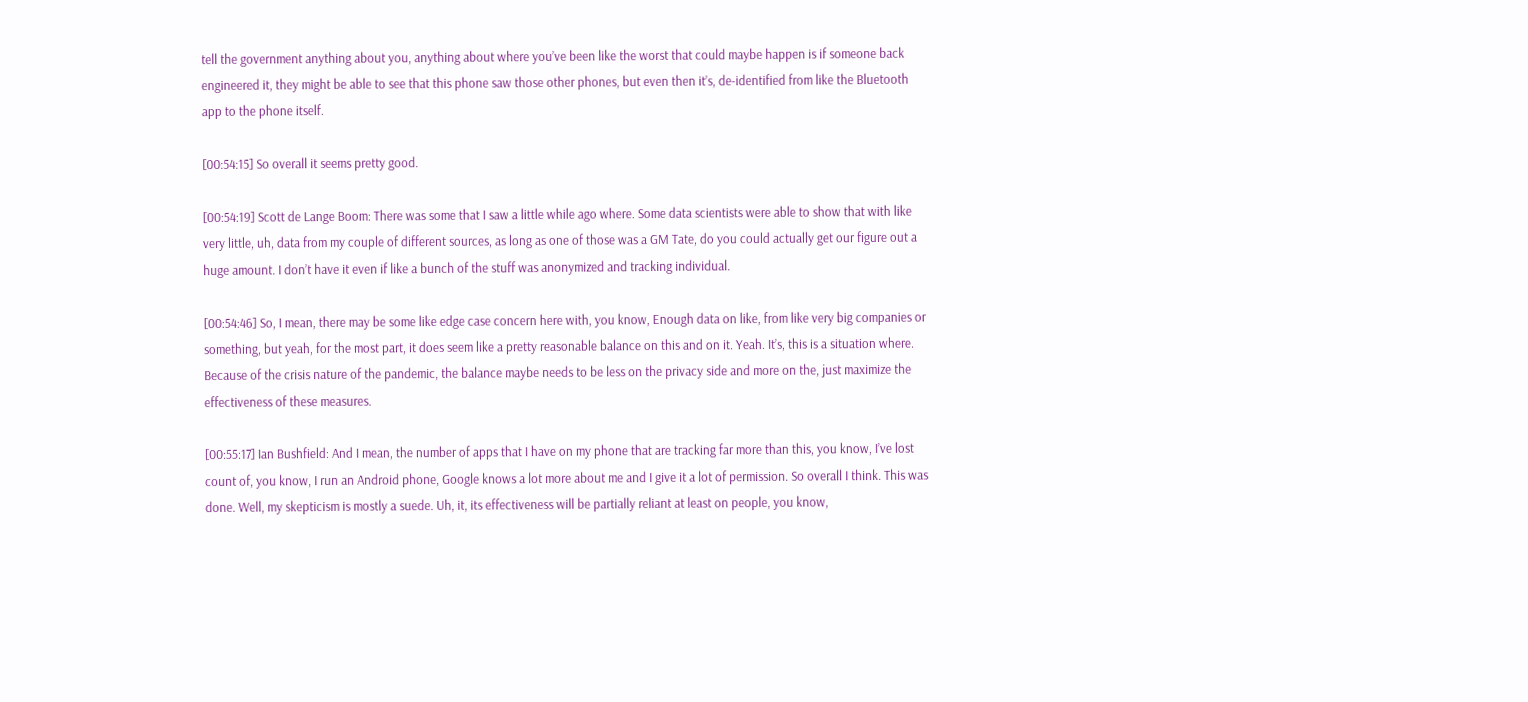tell the government anything about you, anything about where you’ve been like the worst that could maybe happen is if someone back engineered it, they might be able to see that this phone saw those other phones, but even then it’s, de-identified from like the Bluetooth app to the phone itself.

[00:54:15] So overall it seems pretty good.

[00:54:19] Scott de Lange Boom: There was some that I saw a little while ago where. Some data scientists were able to show that with like very little, uh, data from my couple of different sources, as long as one of those was a GM Tate, do you could actually get our figure out a huge amount. I don’t have it even if like a bunch of the stuff was anonymized and tracking individual.

[00:54:46] So, I mean, there may be some like edge case concern here with, you know, Enough data on like, from like very big companies or something, but yeah, for the most part, it does seem like a pretty reasonable balance on this and on it. Yeah. It’s, this is a situation where. Because of the crisis nature of the pandemic, the balance maybe needs to be less on the privacy side and more on the, just maximize the effectiveness of these measures.

[00:55:17] Ian Bushfield: And I mean, the number of apps that I have on my phone that are tracking far more than this, you know, I’ve lost count of, you know, I run an Android phone, Google knows a lot more about me and I give it a lot of permission. So overall I think. This was done. Well, my skepticism is mostly a suede. Uh, it, its effectiveness will be partially reliant at least on people, you know,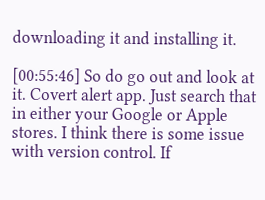downloading it and installing it.

[00:55:46] So do go out and look at it. Covert alert app. Just search that in either your Google or Apple stores. I think there is some issue with version control. If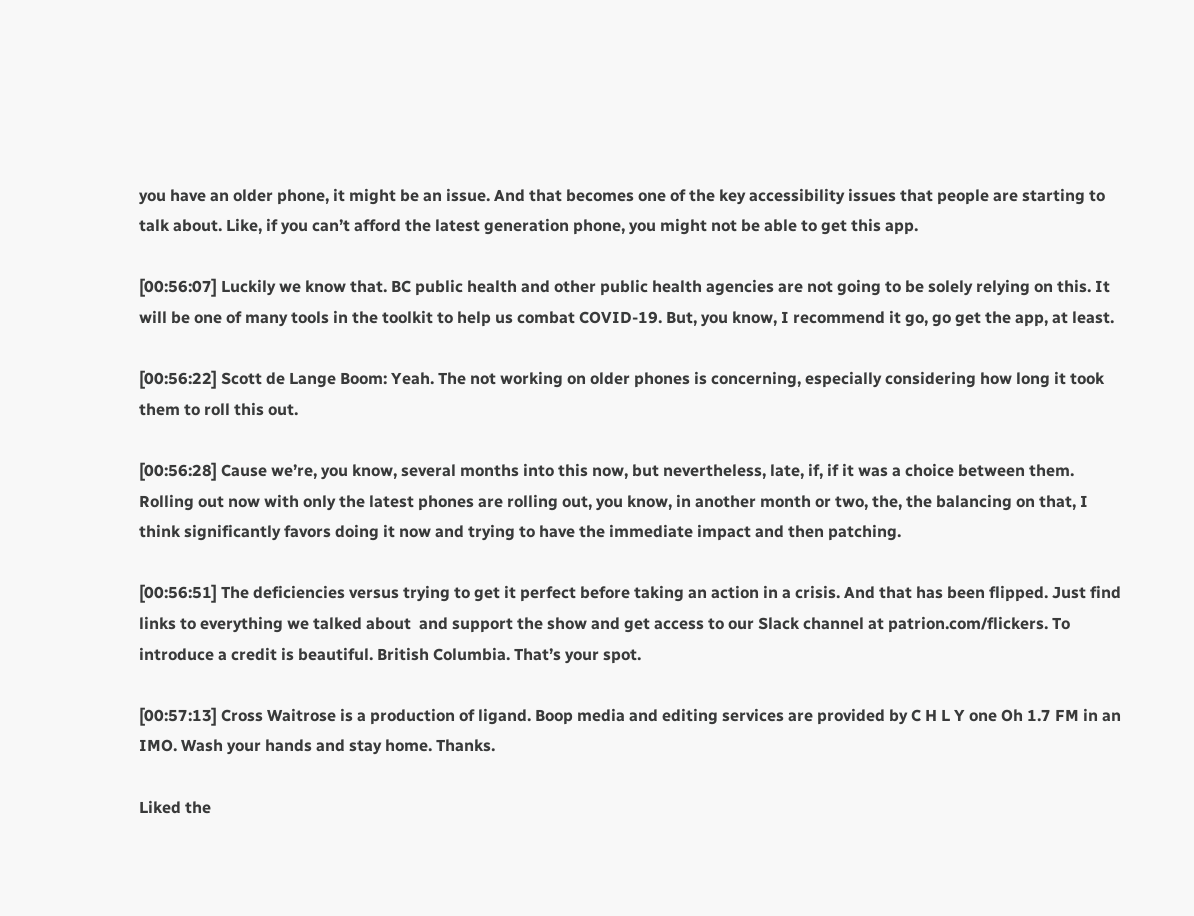you have an older phone, it might be an issue. And that becomes one of the key accessibility issues that people are starting to talk about. Like, if you can’t afford the latest generation phone, you might not be able to get this app.

[00:56:07] Luckily we know that. BC public health and other public health agencies are not going to be solely relying on this. It will be one of many tools in the toolkit to help us combat COVID-19. But, you know, I recommend it go, go get the app, at least.

[00:56:22] Scott de Lange Boom: Yeah. The not working on older phones is concerning, especially considering how long it took them to roll this out.

[00:56:28] Cause we’re, you know, several months into this now, but nevertheless, late, if, if it was a choice between them. Rolling out now with only the latest phones are rolling out, you know, in another month or two, the, the balancing on that, I think significantly favors doing it now and trying to have the immediate impact and then patching.

[00:56:51] The deficiencies versus trying to get it perfect before taking an action in a crisis. And that has been flipped. Just find links to everything we talked about  and support the show and get access to our Slack channel at patrion.com/flickers. To introduce a credit is beautiful. British Columbia. That’s your spot.

[00:57:13] Cross Waitrose is a production of ligand. Boop media and editing services are provided by C H L Y one Oh 1.7 FM in an IMO. Wash your hands and stay home. Thanks.

Liked the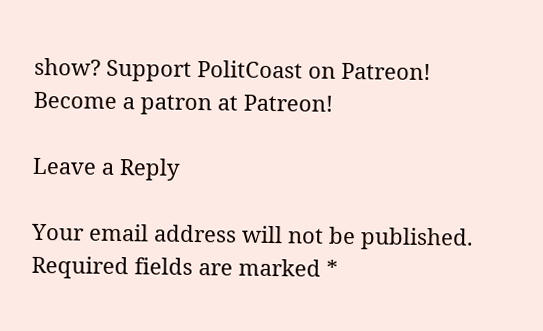show? Support PolitCoast on Patreon!
Become a patron at Patreon!

Leave a Reply

Your email address will not be published. Required fields are marked *